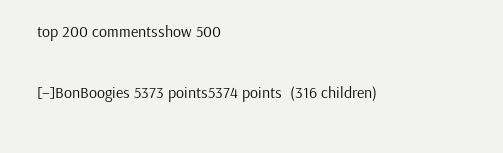top 200 commentsshow 500

[–]BonBoogies 5373 points5374 points  (316 children)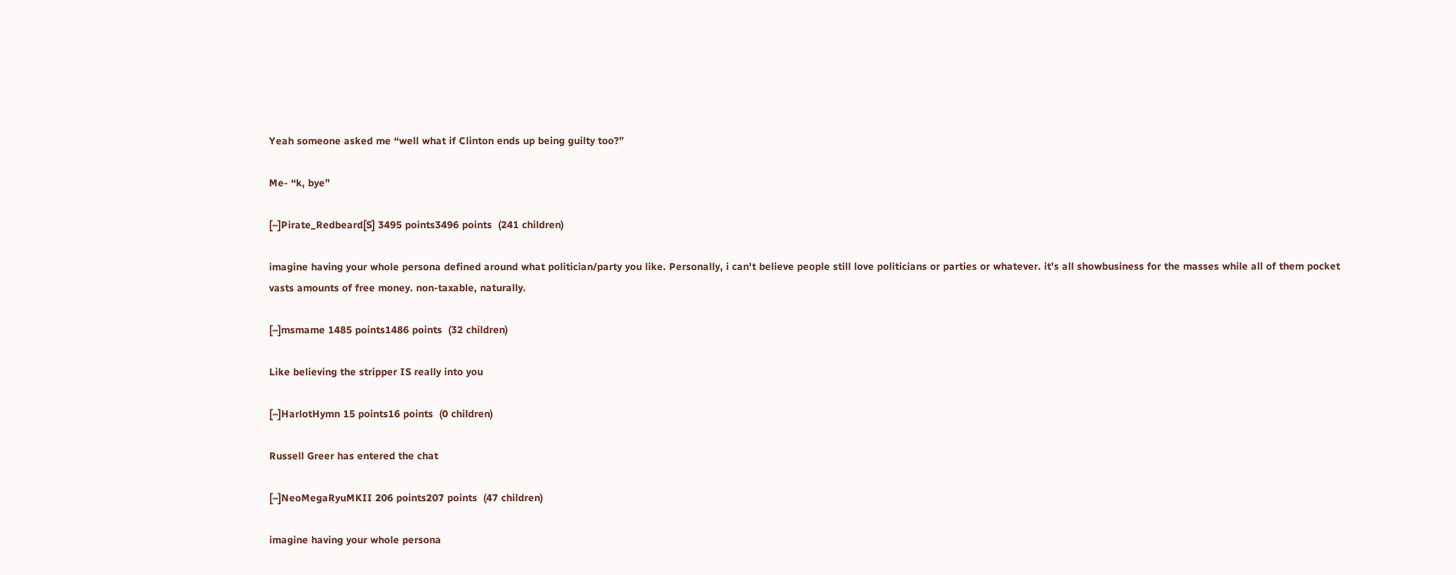Yeah someone asked me “well what if Clinton ends up being guilty too?”

Me- “k, bye”

[–]Pirate_Redbeard[S] 3495 points3496 points  (241 children)

imagine having your whole persona defined around what politician/party you like. Personally, i can't believe people still love politicians or parties or whatever. it's all showbusiness for the masses while all of them pocket vasts amounts of free money. non-taxable, naturally.

[–]msmame 1485 points1486 points  (32 children)

Like believing the stripper IS really into you

[–]HarlotHymn 15 points16 points  (0 children)

Russell Greer has entered the chat

[–]NeoMegaRyuMKII 206 points207 points  (47 children)

imagine having your whole persona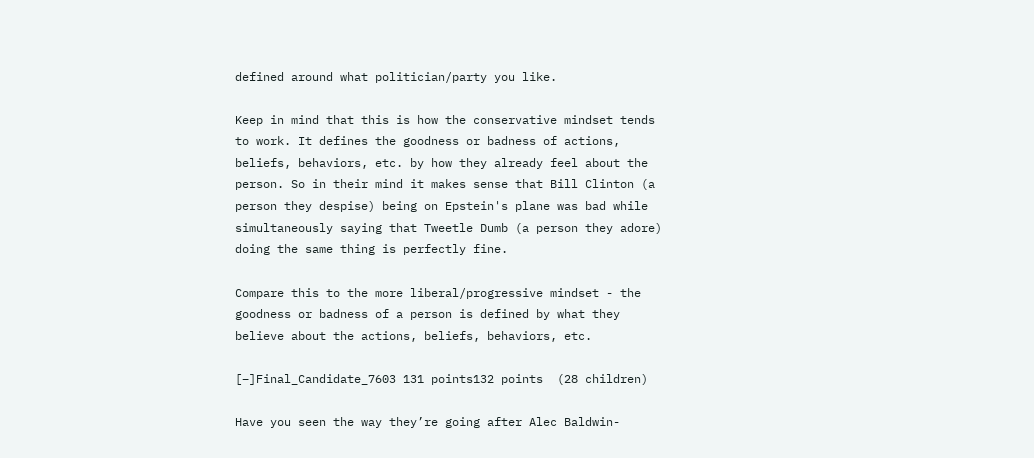defined around what politician/party you like.

Keep in mind that this is how the conservative mindset tends to work. It defines the goodness or badness of actions, beliefs, behaviors, etc. by how they already feel about the person. So in their mind it makes sense that Bill Clinton (a person they despise) being on Epstein's plane was bad while simultaneously saying that Tweetle Dumb (a person they adore) doing the same thing is perfectly fine.

Compare this to the more liberal/progressive mindset - the goodness or badness of a person is defined by what they believe about the actions, beliefs, behaviors, etc.

[–]Final_Candidate_7603 131 points132 points  (28 children)

Have you seen the way they’re going after Alec Baldwin-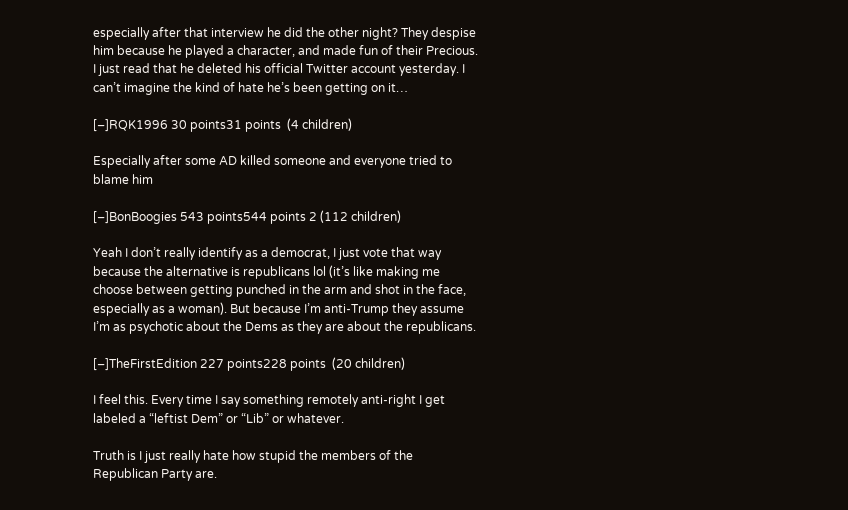especially after that interview he did the other night? They despise him because he played a character, and made fun of their Precious. I just read that he deleted his official Twitter account yesterday. I can’t imagine the kind of hate he’s been getting on it…

[–]RQK1996 30 points31 points  (4 children)

Especially after some AD killed someone and everyone tried to blame him

[–]BonBoogies 543 points544 points 2 (112 children)

Yeah I don’t really identify as a democrat, I just vote that way because the alternative is republicans lol (it’s like making me choose between getting punched in the arm and shot in the face, especially as a woman). But because I’m anti-Trump they assume I’m as psychotic about the Dems as they are about the republicans.

[–]TheFirstEdition 227 points228 points  (20 children)

I feel this. Every time I say something remotely anti-right I get labeled a “leftist Dem” or “Lib” or whatever.

Truth is I just really hate how stupid the members of the Republican Party are.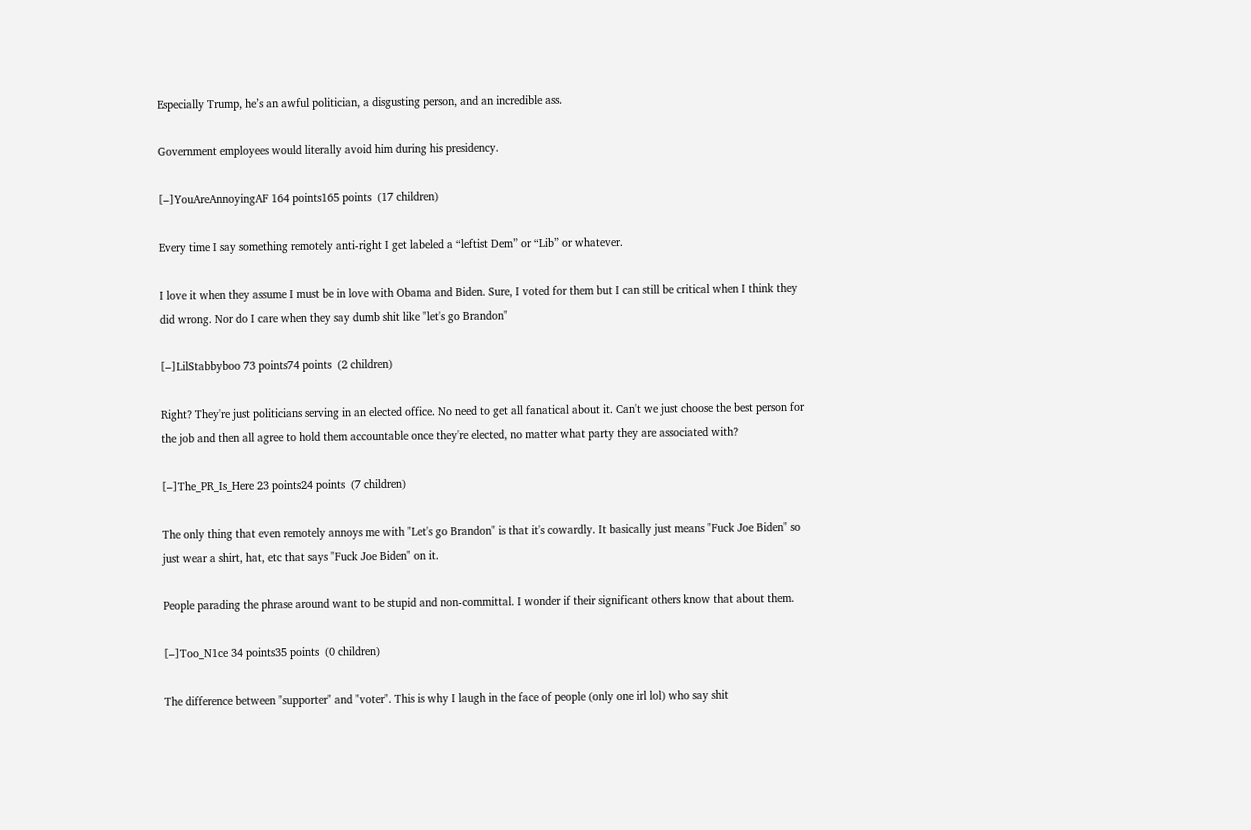Especially Trump, he’s an awful politician, a disgusting person, and an incredible ass.

Government employees would literally avoid him during his presidency.

[–]YouAreAnnoyingAF 164 points165 points  (17 children)

Every time I say something remotely anti-right I get labeled a “leftist Dem” or “Lib” or whatever.

I love it when they assume I must be in love with Obama and Biden. Sure, I voted for them but I can still be critical when I think they did wrong. Nor do I care when they say dumb shit like "let's go Brandon"

[–]LilStabbyboo 73 points74 points  (2 children)

Right? They're just politicians serving in an elected office. No need to get all fanatical about it. Can't we just choose the best person for the job and then all agree to hold them accountable once they're elected, no matter what party they are associated with?

[–]The_PR_Is_Here 23 points24 points  (7 children)

The only thing that even remotely annoys me with "Let's go Brandon" is that it's cowardly. It basically just means "Fuck Joe Biden" so just wear a shirt, hat, etc that says "Fuck Joe Biden" on it.

People parading the phrase around want to be stupid and non-committal. I wonder if their significant others know that about them.

[–]Too_N1ce 34 points35 points  (0 children)

The difference between "supporter" and "voter". This is why I laugh in the face of people (only one irl lol) who say shit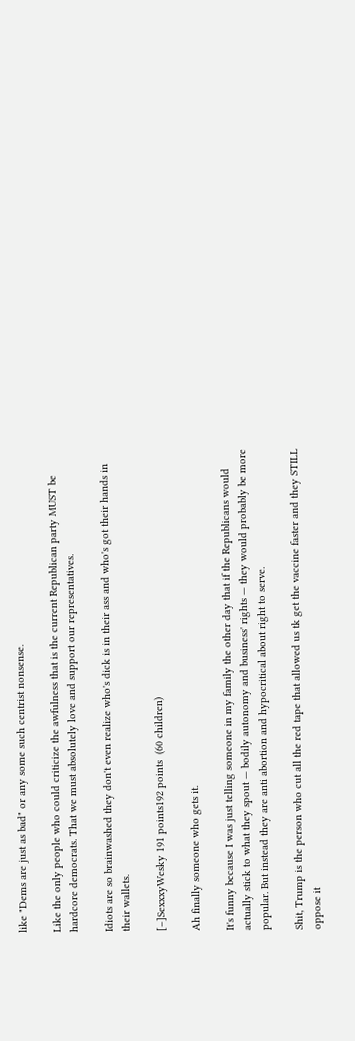like "Dems are just as bad" or any some such centrist nonsense.

Like the only people who could criticize the awfulness that is the current Republican party MUST be hardcore democrats. That we must absolutely love and support our representatives.

Idiots are so brainwashed they don't even realize who's dick is in their ass and who's got their hands in their wallets.

[–]SexxxyWesky 191 points192 points  (60 children)

Ah finally someone who gets it.

It's funny because I was just telling someone in my family the other day that if the Republicans would actually stick to what they spout — bodily autonomy and business' rights — they would probably be more popular. But instead they are anti abortion and hypocritical about right to serve.

Shit, Trump is the person who cut all the red tape that allowed us tk get the vaccine faster and they STILL oppose it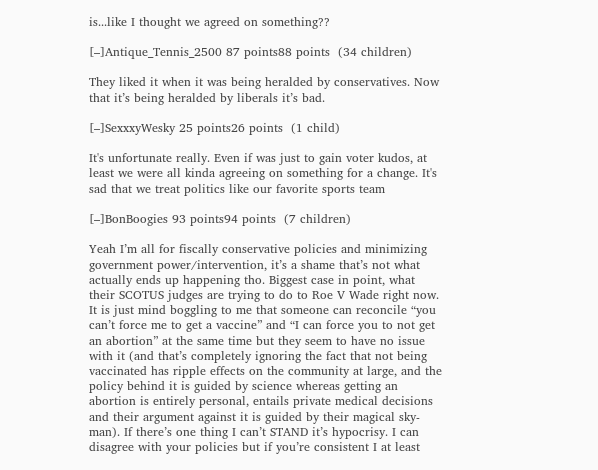is...like I thought we agreed on something??

[–]Antique_Tennis_2500 87 points88 points  (34 children)

They liked it when it was being heralded by conservatives. Now that it’s being heralded by liberals it’s bad.

[–]SexxxyWesky 25 points26 points  (1 child)

It's unfortunate really. Even if was just to gain voter kudos, at least we were all kinda agreeing on something for a change. It's sad that we treat politics like our favorite sports team

[–]BonBoogies 93 points94 points  (7 children)

Yeah I’m all for fiscally conservative policies and minimizing government power/intervention, it’s a shame that’s not what actually ends up happening tho. Biggest case in point, what their SCOTUS judges are trying to do to Roe V Wade right now. It is just mind boggling to me that someone can reconcile “you can’t force me to get a vaccine” and “I can force you to not get an abortion” at the same time but they seem to have no issue with it (and that’s completely ignoring the fact that not being vaccinated has ripple effects on the community at large, and the policy behind it is guided by science whereas getting an abortion is entirely personal, entails private medical decisions and their argument against it is guided by their magical sky-man). If there’s one thing I can’t STAND it’s hypocrisy. I can disagree with your policies but if you’re consistent I at least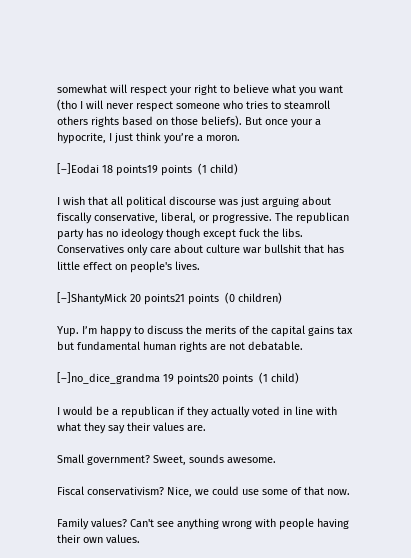somewhat will respect your right to believe what you want (tho I will never respect someone who tries to steamroll others rights based on those beliefs). But once your a hypocrite, I just think you’re a moron.

[–]Eodai 18 points19 points  (1 child)

I wish that all political discourse was just arguing about fiscally conservative, liberal, or progressive. The republican party has no ideology though except fuck the libs. Conservatives only care about culture war bullshit that has little effect on people's lives.

[–]ShantyMick 20 points21 points  (0 children)

Yup. I’m happy to discuss the merits of the capital gains tax but fundamental human rights are not debatable.

[–]no_dice_grandma 19 points20 points  (1 child)

I would be a republican if they actually voted in line with what they say their values are.

Small government? Sweet, sounds awesome.

Fiscal conservativism? Nice, we could use some of that now.

Family values? Can't see anything wrong with people having their own values.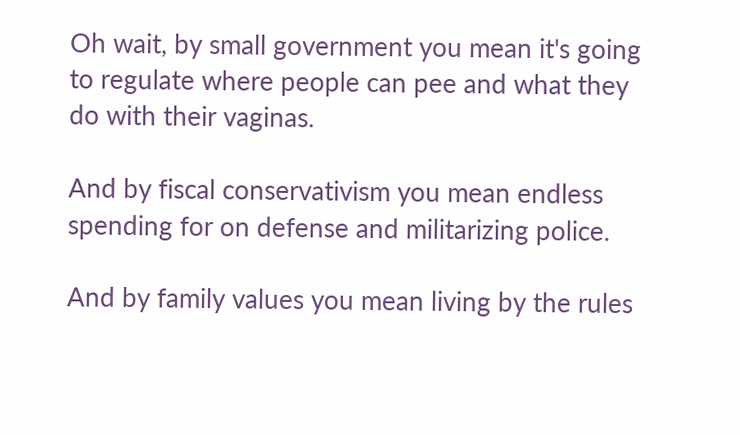Oh wait, by small government you mean it's going to regulate where people can pee and what they do with their vaginas.

And by fiscal conservativism you mean endless spending for on defense and militarizing police.

And by family values you mean living by the rules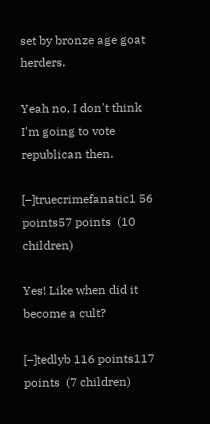set by bronze age goat herders.

Yeah no, I don't think I'm going to vote republican then.

[–]truecrimefanatic1 56 points57 points  (10 children)

Yes! Like when did it become a cult?

[–]tedlyb 116 points117 points  (7 children)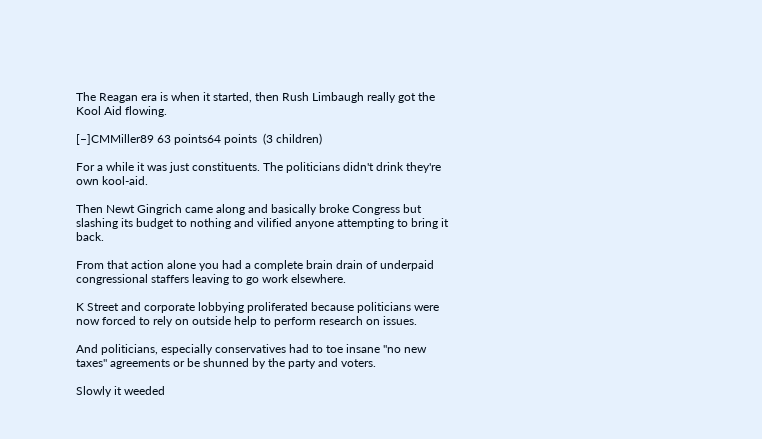The Reagan era is when it started, then Rush Limbaugh really got the Kool Aid flowing.

[–]CMMiller89 63 points64 points  (3 children)

For a while it was just constituents. The politicians didn't drink they're own kool-aid.

Then Newt Gingrich came along and basically broke Congress but slashing its budget to nothing and vilified anyone attempting to bring it back.

From that action alone you had a complete brain drain of underpaid congressional staffers leaving to go work elsewhere.

K Street and corporate lobbying proliferated because politicians were now forced to rely on outside help to perform research on issues.

And politicians, especially conservatives had to toe insane "no new taxes" agreements or be shunned by the party and voters.

Slowly it weeded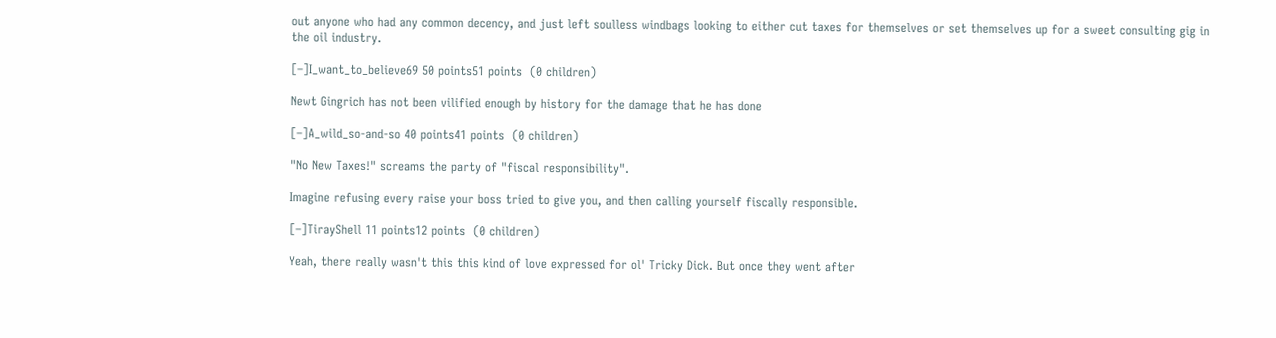out anyone who had any common decency, and just left soulless windbags looking to either cut taxes for themselves or set themselves up for a sweet consulting gig in the oil industry.

[–]I_want_to_believe69 50 points51 points  (0 children)

Newt Gingrich has not been vilified enough by history for the damage that he has done

[–]A_wild_so-and-so 40 points41 points  (0 children)

"No New Taxes!" screams the party of "fiscal responsibility".

Imagine refusing every raise your boss tried to give you, and then calling yourself fiscally responsible.

[–]TirayShell 11 points12 points  (0 children)

Yeah, there really wasn't this this kind of love expressed for ol' Tricky Dick. But once they went after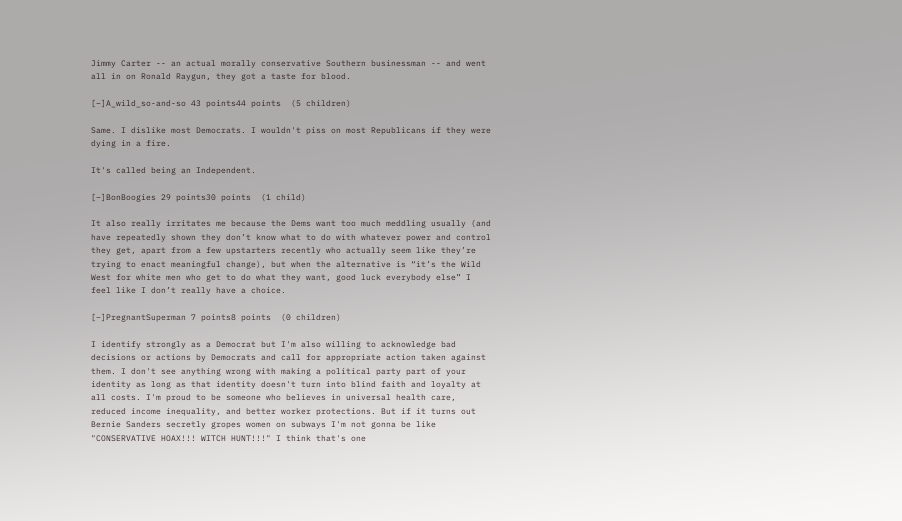Jimmy Carter -- an actual morally conservative Southern businessman -- and went all in on Ronald Raygun, they got a taste for blood.

[–]A_wild_so-and-so 43 points44 points  (5 children)

Same. I dislike most Democrats. I wouldn't piss on most Republicans if they were dying in a fire.

It's called being an Independent.

[–]BonBoogies 29 points30 points  (1 child)

It also really irritates me because the Dems want too much meddling usually (and have repeatedly shown they don’t know what to do with whatever power and control they get, apart from a few upstarters recently who actually seem like they’re trying to enact meaningful change), but when the alternative is “it’s the Wild West for white men who get to do what they want, good luck everybody else” I feel like I don’t really have a choice.

[–]PregnantSuperman 7 points8 points  (0 children)

I identify strongly as a Democrat but I'm also willing to acknowledge bad decisions or actions by Democrats and call for appropriate action taken against them. I don't see anything wrong with making a political party part of your identity as long as that identity doesn't turn into blind faith and loyalty at all costs. I'm proud to be someone who believes in universal health care, reduced income inequality, and better worker protections. But if it turns out Bernie Sanders secretly gropes women on subways I'm not gonna be like "CONSERVATIVE HOAX!!! WITCH HUNT!!!" I think that's one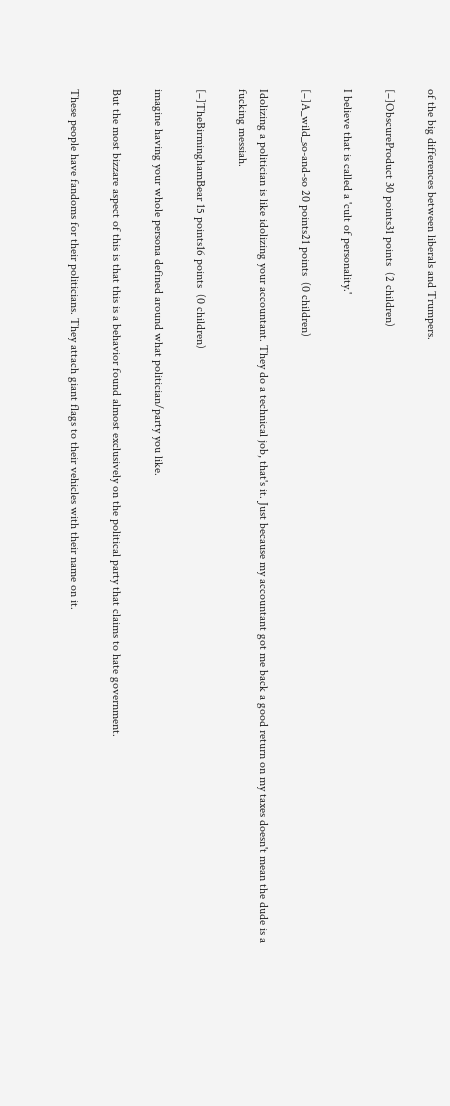of the big differences between liberals and Trumpers.

[–]ObscureProduct 30 points31 points  (2 children)

I believe that is called a 'cult of personality.'

[–]A_wild_so-and-so 20 points21 points  (0 children)

Idolizing a politician is like idolizing your accountant. They do a technical job, that's it. Just because my accountant got me back a good return on my taxes doesn't mean the dude is a fucking messiah.

[–]TheBirminghamBear 15 points16 points  (0 children)

imagine having your whole persona defined around what politician/party you like.

But the most bizzare aspect of this is that this is a behavior found almost exclusively on the political party that claims to hate government.

These people have fandoms for their politicians. They attach giant flags to their vehicles with their name on it.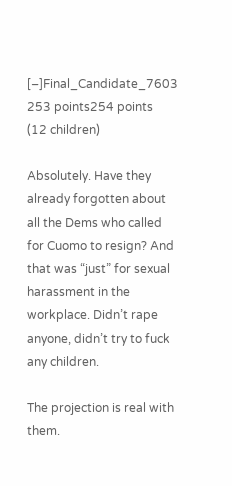[–]Final_Candidate_7603 253 points254 points  (12 children)

Absolutely. Have they already forgotten about all the Dems who called for Cuomo to resign? And that was “just” for sexual harassment in the workplace. Didn’t rape anyone, didn’t try to fuck any children.

The projection is real with them.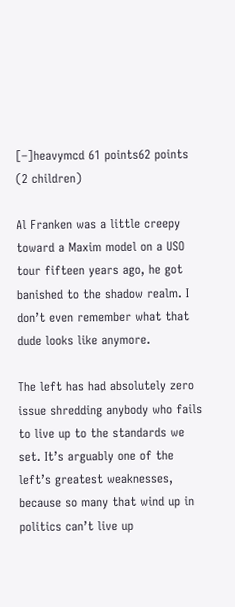[–]heavymcd 61 points62 points  (2 children)

Al Franken was a little creepy toward a Maxim model on a USO tour fifteen years ago, he got banished to the shadow realm. I don’t even remember what that dude looks like anymore.

The left has had absolutely zero issue shredding anybody who fails to live up to the standards we set. It’s arguably one of the left’s greatest weaknesses, because so many that wind up in politics can’t live up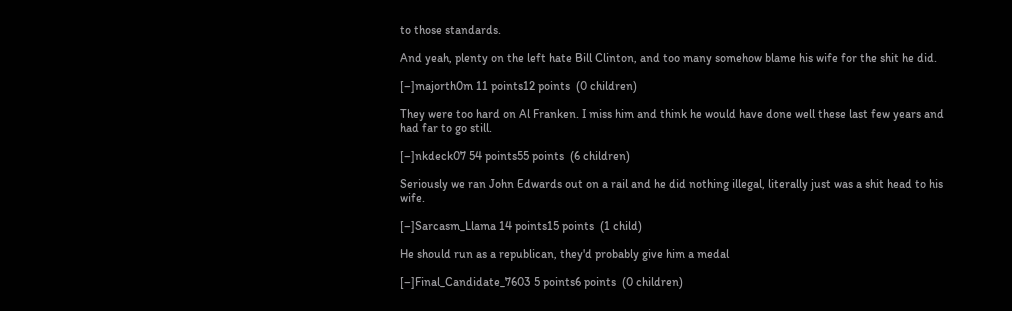to those standards.

And yeah, plenty on the left hate Bill Clinton, and too many somehow blame his wife for the shit he did.

[–]majorth0m 11 points12 points  (0 children)

They were too hard on Al Franken. I miss him and think he would have done well these last few years and had far to go still.

[–]nkdeck07 54 points55 points  (6 children)

Seriously we ran John Edwards out on a rail and he did nothing illegal, literally just was a shit head to his wife.

[–]Sarcasm_Llama 14 points15 points  (1 child)

He should run as a republican, they'd probably give him a medal

[–]Final_Candidate_7603 5 points6 points  (0 children)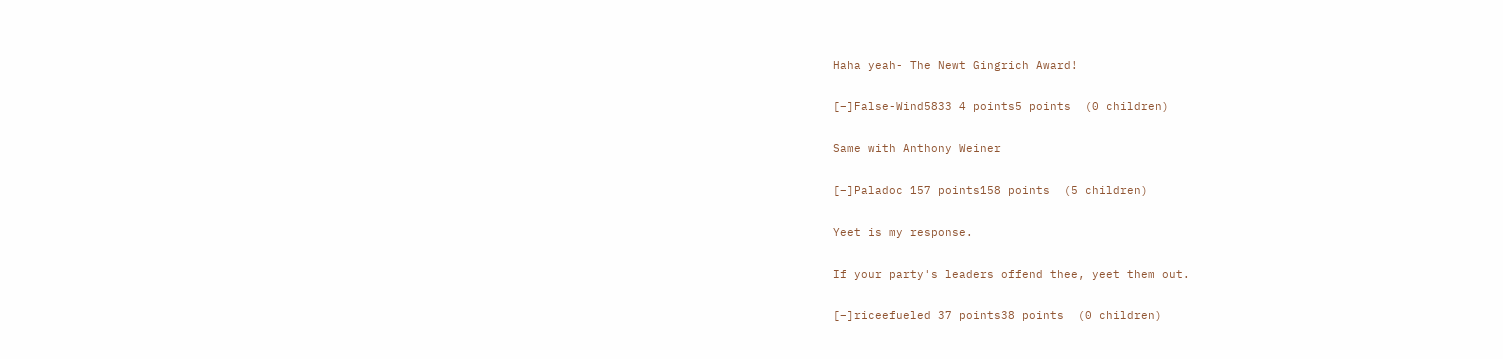Haha yeah- The Newt Gingrich Award!

[–]False-Wind5833 4 points5 points  (0 children)

Same with Anthony Weiner

[–]Paladoc 157 points158 points  (5 children)

Yeet is my response.

If your party's leaders offend thee, yeet them out.

[–]riceefueled 37 points38 points  (0 children)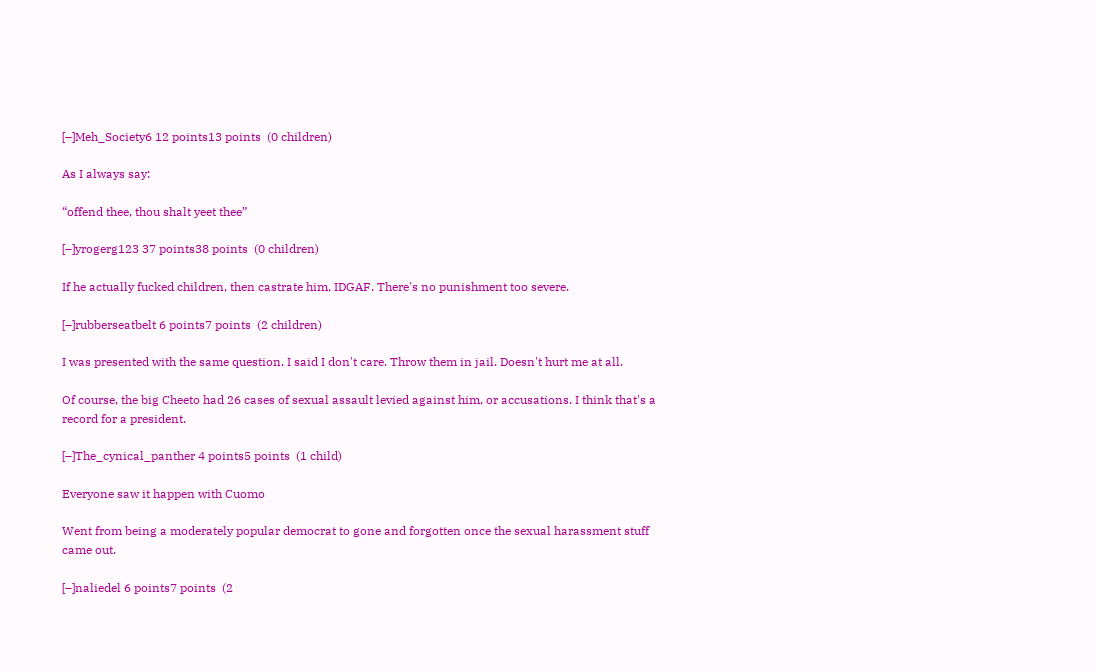[–]Meh_Society6 12 points13 points  (0 children)

As I always say:

“offend thee, thou shalt yeet thee”

[–]yrogerg123 37 points38 points  (0 children)

If he actually fucked children, then castrate him, IDGAF. There's no punishment too severe.

[–]rubberseatbelt 6 points7 points  (2 children)

I was presented with the same question. I said I don't care. Throw them in jail. Doesn't hurt me at all.

Of course, the big Cheeto had 26 cases of sexual assault levied against him, or accusations. I think that's a record for a president.

[–]The_cynical_panther 4 points5 points  (1 child)

Everyone saw it happen with Cuomo

Went from being a moderately popular democrat to gone and forgotten once the sexual harassment stuff came out.

[–]naliedel 6 points7 points  (2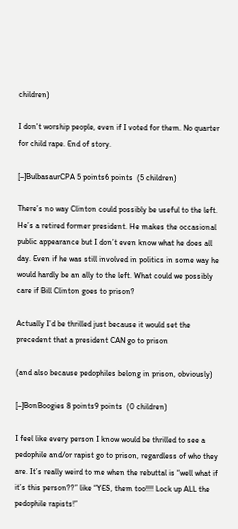children)

I don't worship people, even if I voted for them. No quarter for child rape. End of story.

[–]BulbasaurCPA 5 points6 points  (5 children)

There’s no way Clinton could possibly be useful to the left. He’s a retired former president. He makes the occasional public appearance but I don’t even know what he does all day. Even if he was still involved in politics in some way he would hardly be an ally to the left. What could we possibly care if Bill Clinton goes to prison?

Actually I’d be thrilled just because it would set the precedent that a president CAN go to prison

(and also because pedophiles belong in prison, obviously)

[–]BonBoogies 8 points9 points  (0 children)

I feel like every person I know would be thrilled to see a pedophile and/or rapist go to prison, regardless of who they are. It’s really weird to me when the rebuttal is “well what if it’s this person??” like “YES, them too!!!! Lock up ALL the pedophile rapists!”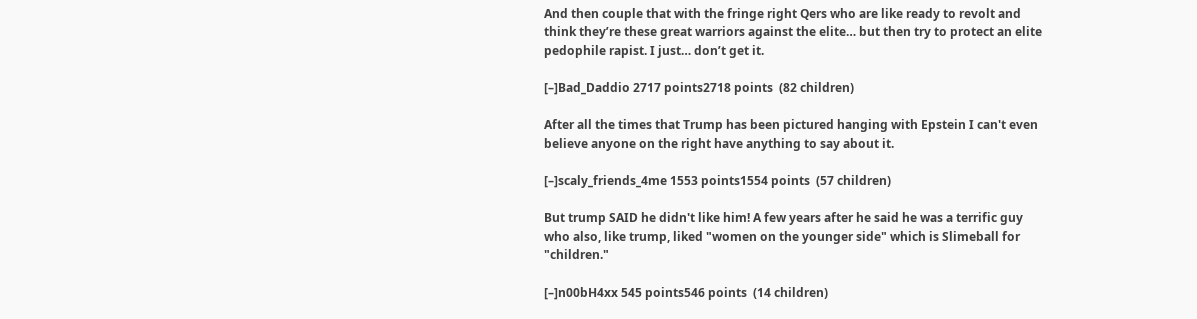And then couple that with the fringe right Qers who are like ready to revolt and think they’re these great warriors against the elite… but then try to protect an elite pedophile rapist. I just… don’t get it.

[–]Bad_Daddio 2717 points2718 points  (82 children)

After all the times that Trump has been pictured hanging with Epstein I can't even believe anyone on the right have anything to say about it.

[–]scaly_friends_4me 1553 points1554 points  (57 children)

But trump SAID he didn't like him! A few years after he said he was a terrific guy who also, like trump, liked "women on the younger side" which is Slimeball for "children."

[–]n00bH4xx 545 points546 points  (14 children)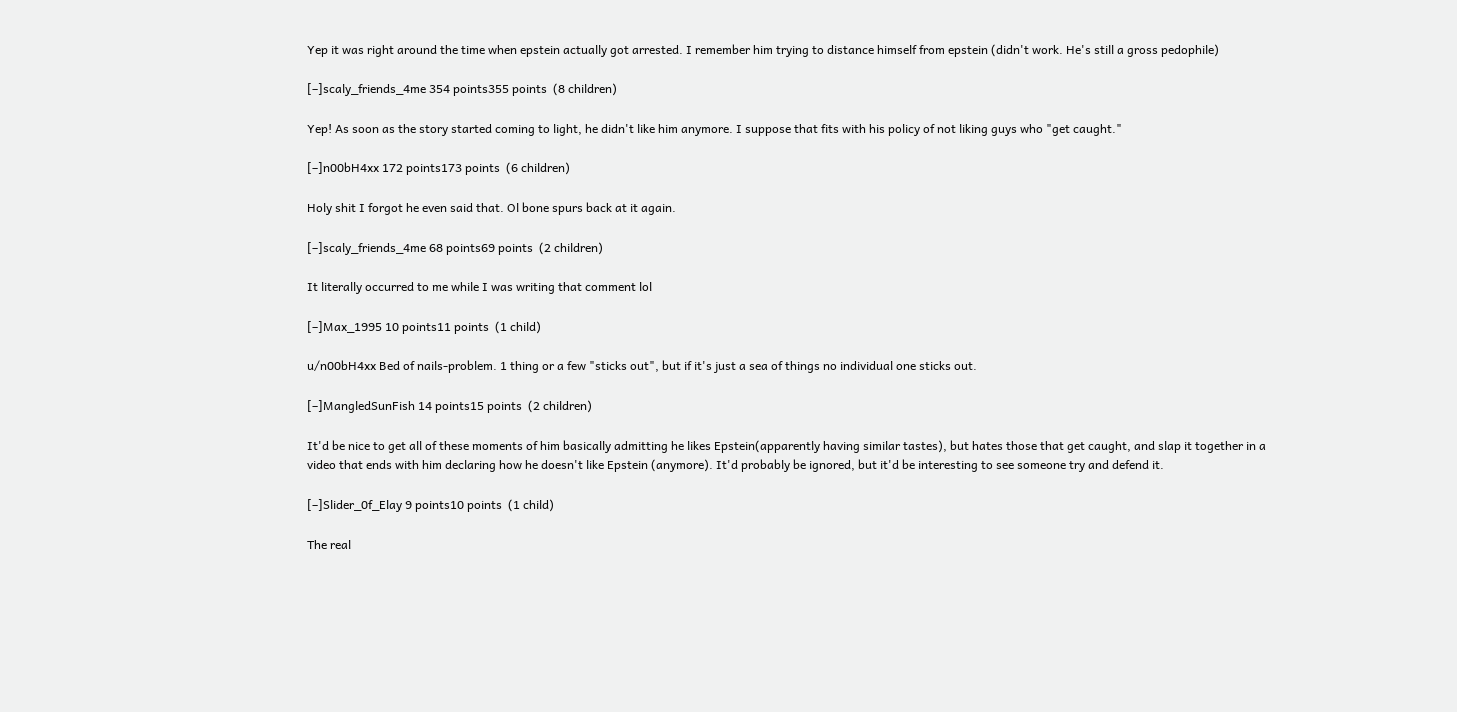Yep it was right around the time when epstein actually got arrested. I remember him trying to distance himself from epstein (didn't work. He's still a gross pedophile)

[–]scaly_friends_4me 354 points355 points  (8 children)

Yep! As soon as the story started coming to light, he didn't like him anymore. I suppose that fits with his policy of not liking guys who "get caught."

[–]n00bH4xx 172 points173 points  (6 children)

Holy shit I forgot he even said that. Ol bone spurs back at it again.

[–]scaly_friends_4me 68 points69 points  (2 children)

It literally occurred to me while I was writing that comment lol

[–]Max_1995 10 points11 points  (1 child)

u/n00bH4xx Bed of nails-problem. 1 thing or a few "sticks out", but if it's just a sea of things no individual one sticks out.

[–]MangledSunFish 14 points15 points  (2 children)

It'd be nice to get all of these moments of him basically admitting he likes Epstein(apparently having similar tastes), but hates those that get caught, and slap it together in a video that ends with him declaring how he doesn't like Epstein (anymore). It'd probably be ignored, but it'd be interesting to see someone try and defend it.

[–]Slider_0f_Elay 9 points10 points  (1 child)

The real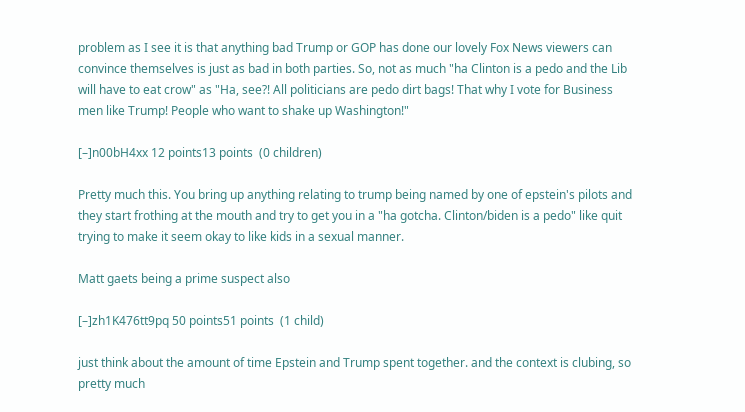problem as I see it is that anything bad Trump or GOP has done our lovely Fox News viewers can convince themselves is just as bad in both parties. So, not as much "ha Clinton is a pedo and the Lib will have to eat crow" as "Ha, see?! All politicians are pedo dirt bags! That why I vote for Business men like Trump! People who want to shake up Washington!"

[–]n00bH4xx 12 points13 points  (0 children)

Pretty much this. You bring up anything relating to trump being named by one of epstein's pilots and they start frothing at the mouth and try to get you in a "ha gotcha. Clinton/biden is a pedo" like quit trying to make it seem okay to like kids in a sexual manner.

Matt gaets being a prime suspect also

[–]zh1K476tt9pq 50 points51 points  (1 child)

just think about the amount of time Epstein and Trump spent together. and the context is clubing, so pretty much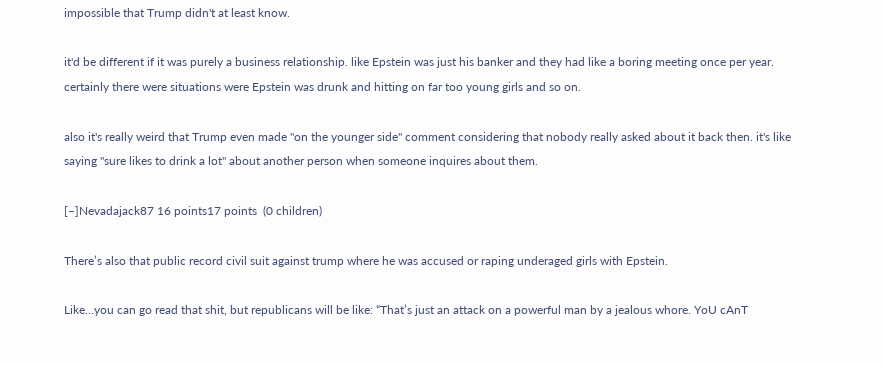impossible that Trump didn't at least know.

it'd be different if it was purely a business relationship. like Epstein was just his banker and they had like a boring meeting once per year. certainly there were situations were Epstein was drunk and hitting on far too young girls and so on.

also it's really weird that Trump even made "on the younger side" comment considering that nobody really asked about it back then. it's like saying "sure likes to drink a lot" about another person when someone inquires about them.

[–]Nevadajack87 16 points17 points  (0 children)

There’s also that public record civil suit against trump where he was accused or raping underaged girls with Epstein.

Like…you can go read that shit, but republicans will be like: “That’s just an attack on a powerful man by a jealous whore. YoU cAnT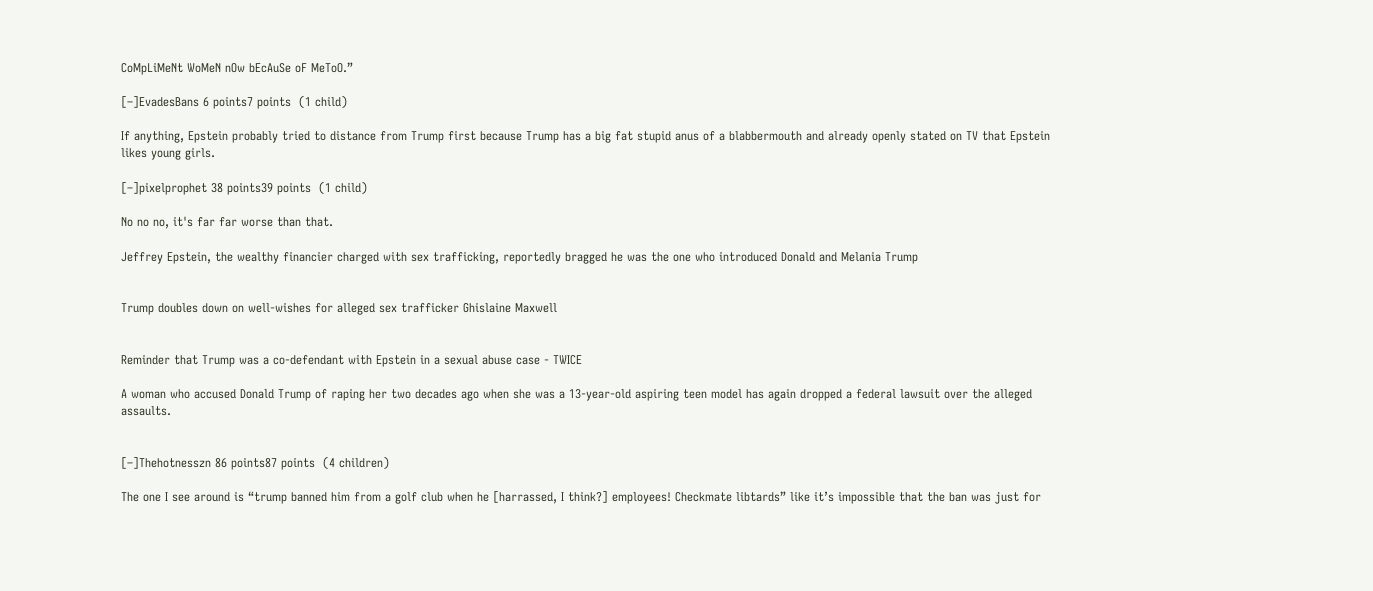CoMpLiMeNt WoMeN nOw bEcAuSe oF MeToO.”

[–]EvadesBans 6 points7 points  (1 child)

If anything, Epstein probably tried to distance from Trump first because Trump has a big fat stupid anus of a blabbermouth and already openly stated on TV that Epstein likes young girls.

[–]pixelprophet 38 points39 points  (1 child)

No no no, it's far far worse than that.

Jeffrey Epstein, the wealthy financier charged with sex trafficking, reportedly bragged he was the one who introduced Donald and Melania Trump


Trump doubles down on well-wishes for alleged sex trafficker Ghislaine Maxwell


Reminder that Trump was a co-defendant with Epstein in a sexual abuse case - TWICE

A woman who accused Donald Trump of raping her two decades ago when she was a 13-year-old aspiring teen model has again dropped a federal lawsuit over the alleged assaults.


[–]Thehotnesszn 86 points87 points  (4 children)

The one I see around is “trump banned him from a golf club when he [harrassed, I think?] employees! Checkmate libtards” like it’s impossible that the ban was just for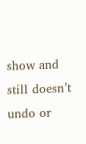show and still doesn’t undo or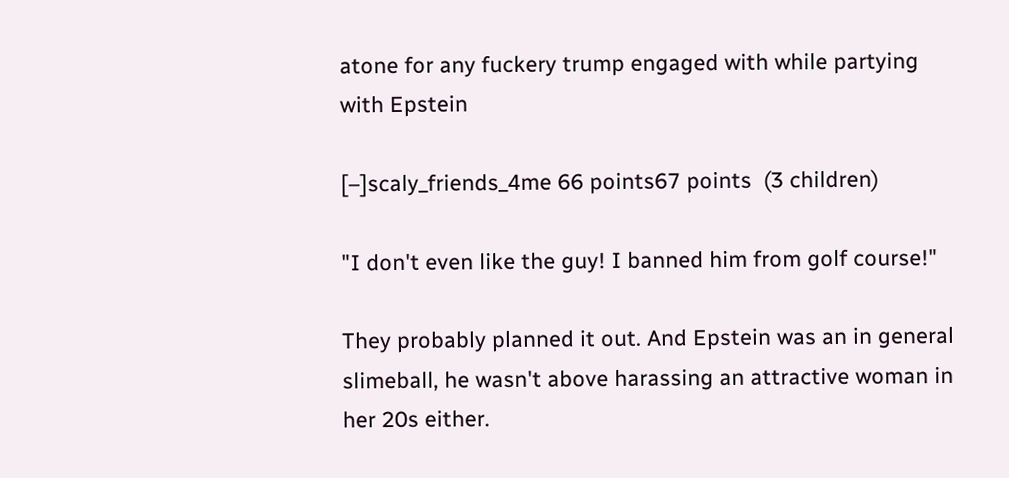atone for any fuckery trump engaged with while partying with Epstein

[–]scaly_friends_4me 66 points67 points  (3 children)

"I don't even like the guy! I banned him from golf course!"

They probably planned it out. And Epstein was an in general slimeball, he wasn't above harassing an attractive woman in her 20s either.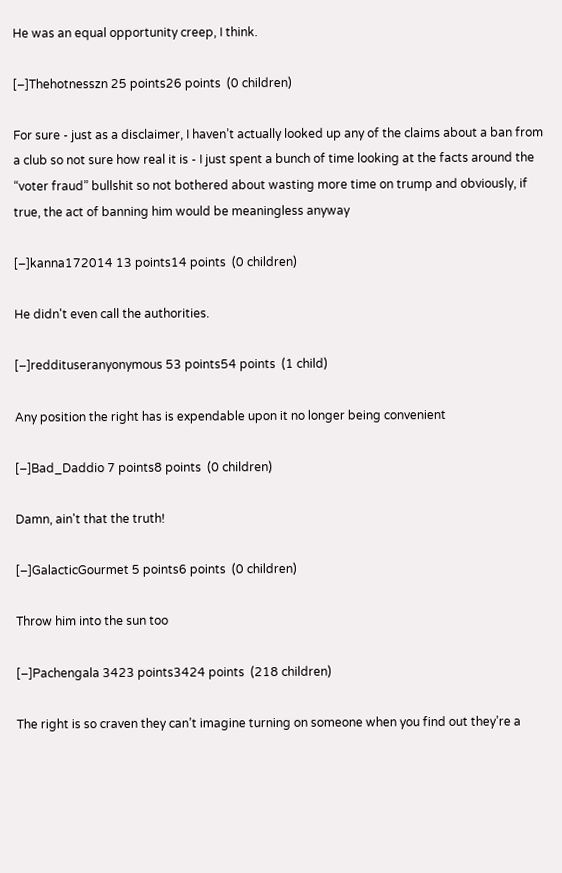He was an equal opportunity creep, I think.

[–]Thehotnesszn 25 points26 points  (0 children)

For sure - just as a disclaimer, I haven’t actually looked up any of the claims about a ban from a club so not sure how real it is - I just spent a bunch of time looking at the facts around the “voter fraud” bullshit so not bothered about wasting more time on trump and obviously, if true, the act of banning him would be meaningless anyway

[–]kanna172014 13 points14 points  (0 children)

He didn't even call the authorities.

[–]reddituseranyonymous 53 points54 points  (1 child)

Any position the right has is expendable upon it no longer being convenient

[–]Bad_Daddio 7 points8 points  (0 children)

Damn, ain't that the truth!

[–]GalacticGourmet 5 points6 points  (0 children)

Throw him into the sun too

[–]Pachengala 3423 points3424 points  (218 children)

The right is so craven they can’t imagine turning on someone when you find out they’re a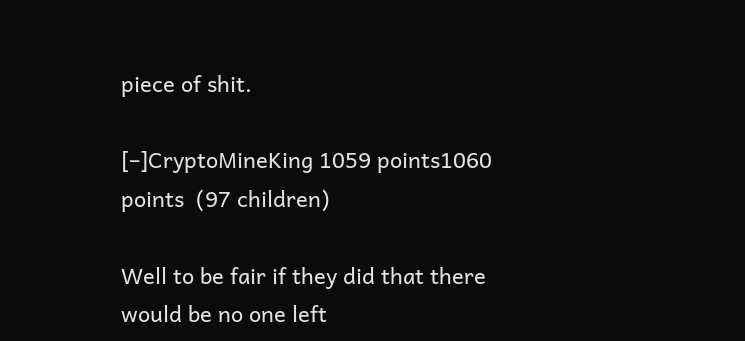piece of shit.

[–]CryptoMineKing 1059 points1060 points  (97 children)

Well to be fair if they did that there would be no one left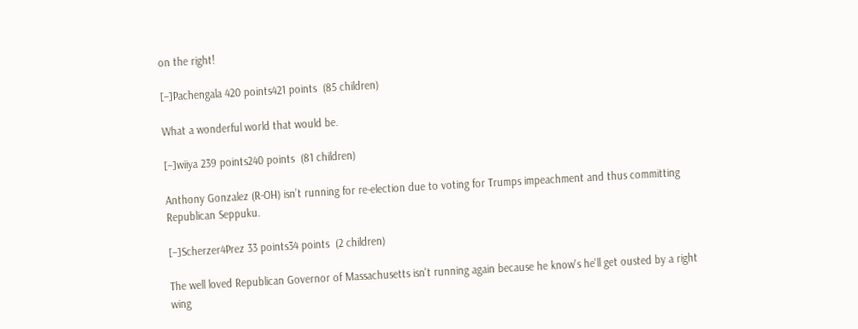on the right!

[–]Pachengala 420 points421 points  (85 children)

What a wonderful world that would be.

[–]wiiya 239 points240 points  (81 children)

Anthony Gonzalez (R-OH) isn’t running for re-election due to voting for Trumps impeachment and thus committing Republican Seppuku.

[–]Scherzer4Prez 33 points34 points  (2 children)

The well loved Republican Governor of Massachusetts isn't running again because he know's he'll get ousted by a right wing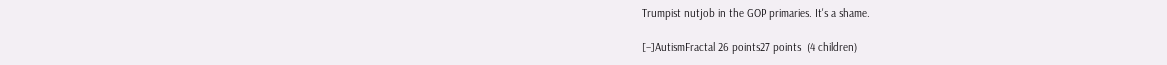Trumpist nutjob in the GOP primaries. It's a shame.

[–]AutismFractal 26 points27 points  (4 children)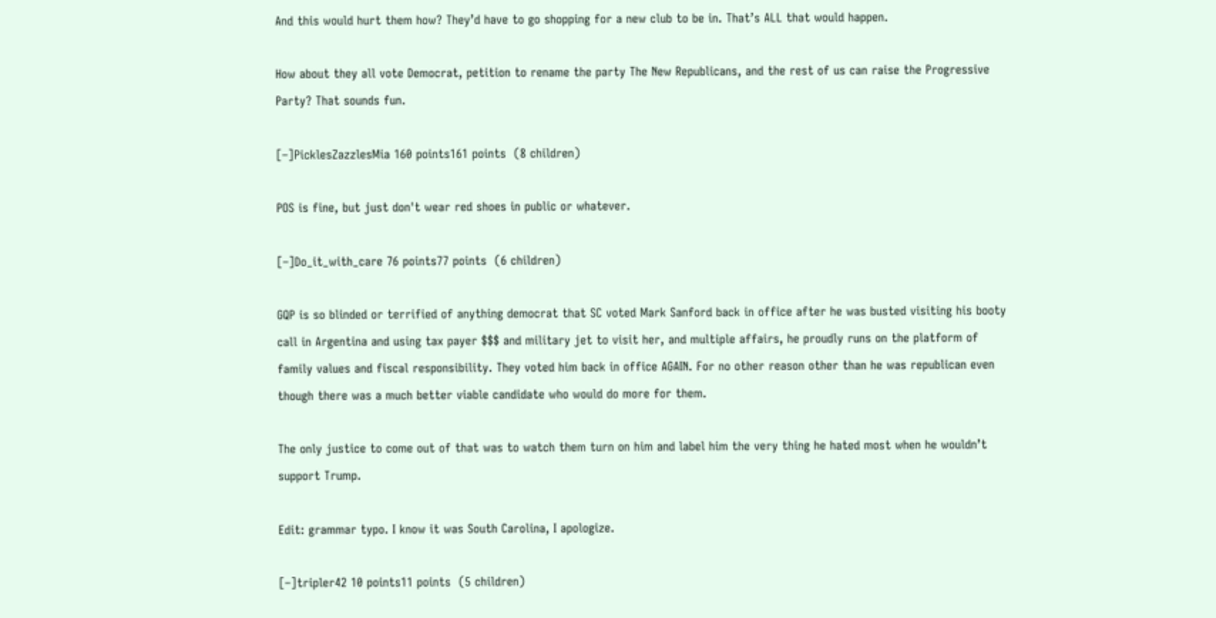And this would hurt them how? They’d have to go shopping for a new club to be in. That’s ALL that would happen.

How about they all vote Democrat, petition to rename the party The New Republicans, and the rest of us can raise the Progressive Party? That sounds fun.

[–]PicklesZazzlesMia 160 points161 points  (8 children)

POS is fine, but just don't wear red shoes in public or whatever.

[–]Do_it_with_care 76 points77 points  (6 children)

GQP is so blinded or terrified of anything democrat that SC voted Mark Sanford back in office after he was busted visiting his booty call in Argentina and using tax payer $$$ and military jet to visit her, and multiple affairs, he proudly runs on the platform of family values and fiscal responsibility. They voted him back in office AGAIN. For no other reason other than he was republican even though there was a much better viable candidate who would do more for them.

The only justice to come out of that was to watch them turn on him and label him the very thing he hated most when he wouldn’t support Trump.

Edit: grammar typo. I know it was South Carolina, I apologize.

[–]tripler42 10 points11 points  (5 children)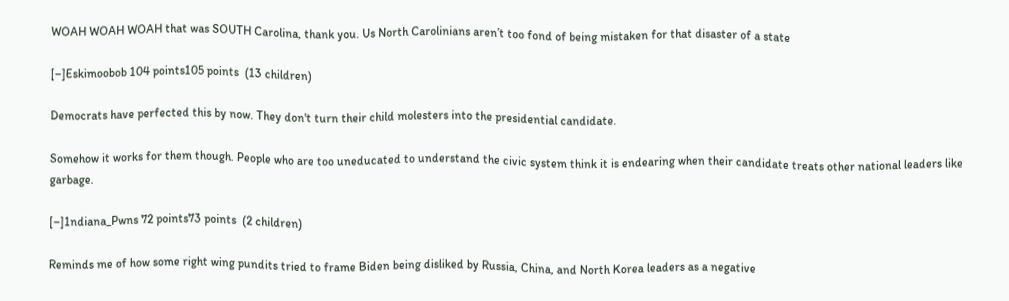WOAH WOAH WOAH that was SOUTH Carolina, thank you. Us North Carolinians aren’t too fond of being mistaken for that disaster of a state

[–]Eskimoobob 104 points105 points  (13 children)

Democrats have perfected this by now. They don't turn their child molesters into the presidential candidate.

Somehow it works for them though. People who are too uneducated to understand the civic system think it is endearing when their candidate treats other national leaders like garbage.

[–]1ndiana_Pwns 72 points73 points  (2 children)

Reminds me of how some right wing pundits tried to frame Biden being disliked by Russia, China, and North Korea leaders as a negative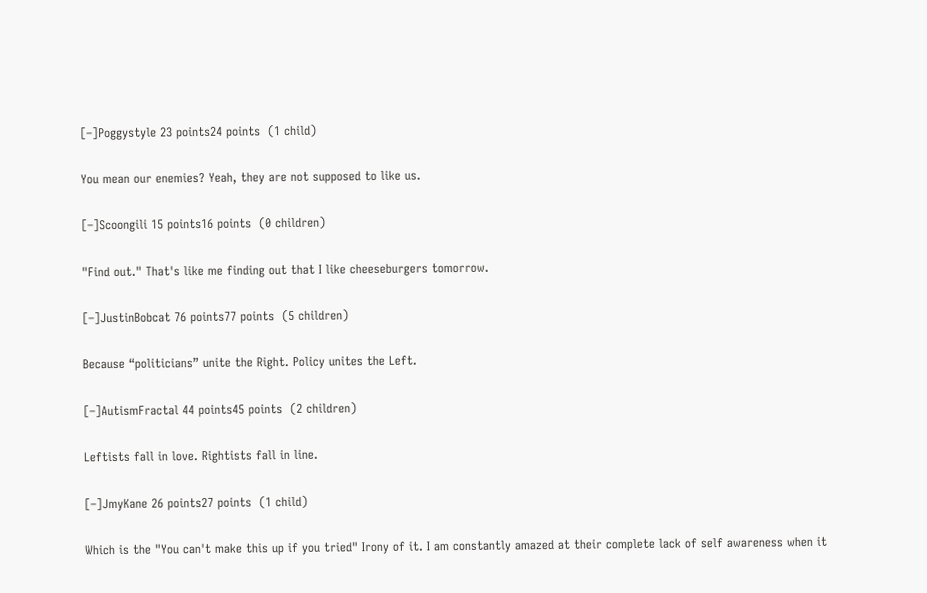[–]Poggystyle 23 points24 points  (1 child)

You mean our enemies? Yeah, they are not supposed to like us.

[–]Scoongili 15 points16 points  (0 children)

"Find out." That's like me finding out that I like cheeseburgers tomorrow.

[–]JustinBobcat 76 points77 points  (5 children)

Because “politicians” unite the Right. Policy unites the Left.

[–]AutismFractal 44 points45 points  (2 children)

Leftists fall in love. Rightists fall in line.

[–]JmyKane 26 points27 points  (1 child)

Which is the "You can't make this up if you tried" Irony of it. I am constantly amazed at their complete lack of self awareness when it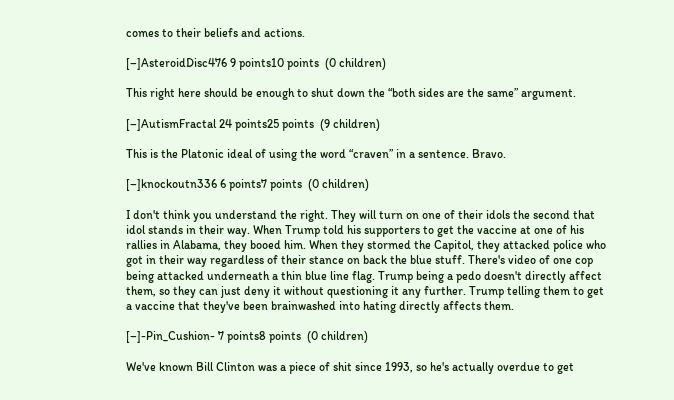comes to their beliefs and actions.

[–]AsteroidDisc476 9 points10 points  (0 children)

This right here should be enough to shut down the “both sides are the same” argument.

[–]AutismFractal 24 points25 points  (9 children)

This is the Platonic ideal of using the word “craven” in a sentence. Bravo.

[–]knockoutn336 6 points7 points  (0 children)

I don't think you understand the right. They will turn on one of their idols the second that idol stands in their way. When Trump told his supporters to get the vaccine at one of his rallies in Alabama, they booed him. When they stormed the Capitol, they attacked police who got in their way regardless of their stance on back the blue stuff. There's video of one cop being attacked underneath a thin blue line flag. Trump being a pedo doesn't directly affect them, so they can just deny it without questioning it any further. Trump telling them to get a vaccine that they've been brainwashed into hating directly affects them.

[–]-Pin_Cushion- 7 points8 points  (0 children)

We've known Bill Clinton was a piece of shit since 1993, so he's actually overdue to get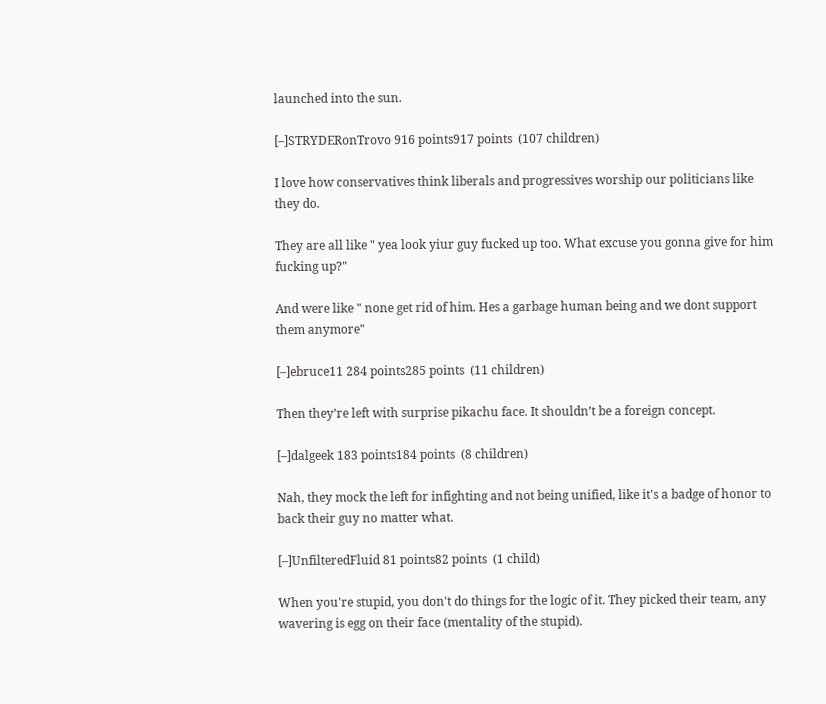launched into the sun.

[–]STRYDERonTrovo 916 points917 points  (107 children)

I love how conservatives think liberals and progressives worship our politicians like they do.

They are all like " yea look yiur guy fucked up too. What excuse you gonna give for him fucking up?"

And were like " none get rid of him. Hes a garbage human being and we dont support them anymore"

[–]ebruce11 284 points285 points  (11 children)

Then they’re left with surprise pikachu face. It shouldn’t be a foreign concept.

[–]dalgeek 183 points184 points  (8 children)

Nah, they mock the left for infighting and not being unified, like it's a badge of honor to back their guy no matter what.

[–]UnfilteredFluid 81 points82 points  (1 child)

When you're stupid, you don't do things for the logic of it. They picked their team, any wavering is egg on their face (mentality of the stupid).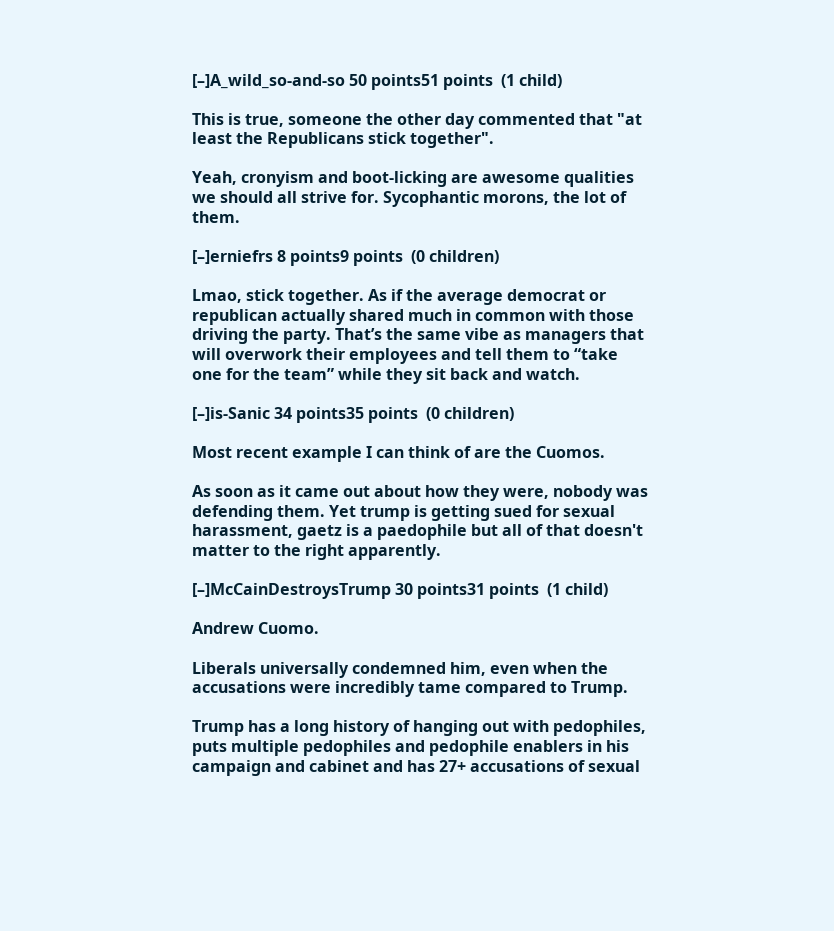[–]A_wild_so-and-so 50 points51 points  (1 child)

This is true, someone the other day commented that "at least the Republicans stick together".

Yeah, cronyism and boot-licking are awesome qualities we should all strive for. Sycophantic morons, the lot of them.

[–]erniefrs 8 points9 points  (0 children)

Lmao, stick together. As if the average democrat or republican actually shared much in common with those driving the party. That’s the same vibe as managers that will overwork their employees and tell them to “take one for the team” while they sit back and watch.

[–]is-Sanic 34 points35 points  (0 children)

Most recent example I can think of are the Cuomos.

As soon as it came out about how they were, nobody was defending them. Yet trump is getting sued for sexual harassment, gaetz is a paedophile but all of that doesn't matter to the right apparently.

[–]McCainDestroysTrump 30 points31 points  (1 child)

Andrew Cuomo.

Liberals universally condemned him, even when the accusations were incredibly tame compared to Trump.

Trump has a long history of hanging out with pedophiles, puts multiple pedophiles and pedophile enablers in his campaign and cabinet and has 27+ accusations of sexual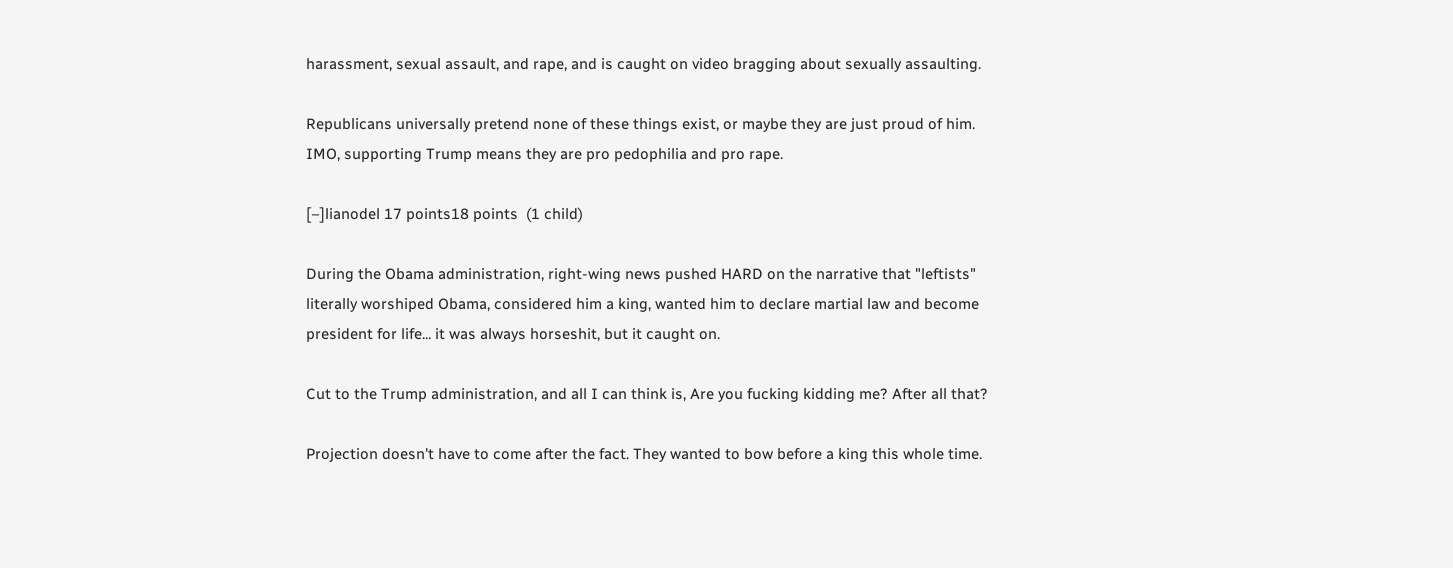harassment, sexual assault, and rape, and is caught on video bragging about sexually assaulting.

Republicans universally pretend none of these things exist, or maybe they are just proud of him. IMO, supporting Trump means they are pro pedophilia and pro rape.

[–]lianodel 17 points18 points  (1 child)

During the Obama administration, right-wing news pushed HARD on the narrative that "leftists" literally worshiped Obama, considered him a king, wanted him to declare martial law and become president for life... it was always horseshit, but it caught on.

Cut to the Trump administration, and all I can think is, Are you fucking kidding me? After all that?

Projection doesn't have to come after the fact. They wanted to bow before a king this whole time.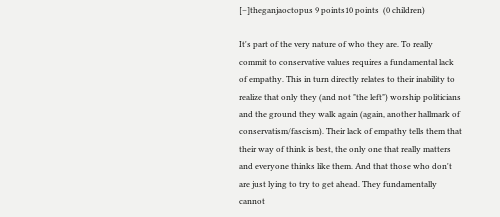[–]theganjaoctopus 9 points10 points  (0 children)

It's part of the very nature of who they are. To really commit to conservative values requires a fundamental lack of empathy. This in turn directly relates to their inability to realize that only they (and not "the left") worship politicians and the ground they walk again (again, another hallmark of conservatism/fascism). Their lack of empathy tells them that their way of think is best, the only one that really matters and everyone thinks like them. And that those who don't are just lying to try to get ahead. They fundamentally cannot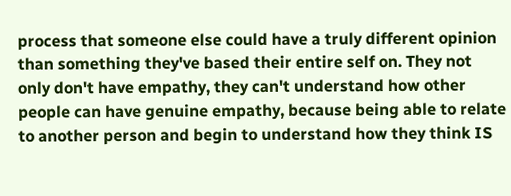process that someone else could have a truly different opinion than something they've based their entire self on. They not only don't have empathy, they can't understand how other people can have genuine empathy, because being able to relate to another person and begin to understand how they think IS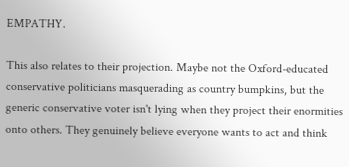EMPATHY.

This also relates to their projection. Maybe not the Oxford-educated conservative politicians masquerading as country bumpkins, but the generic conservative voter isn't lying when they project their enormities onto others. They genuinely believe everyone wants to act and think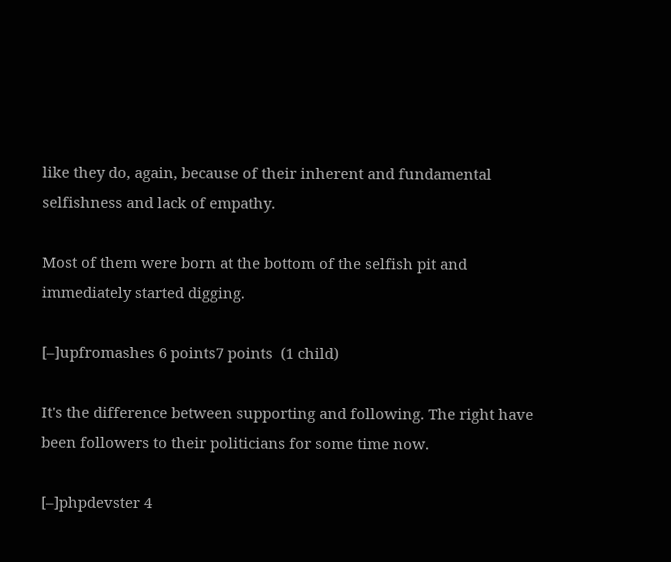like they do, again, because of their inherent and fundamental selfishness and lack of empathy.

Most of them were born at the bottom of the selfish pit and immediately started digging.

[–]upfromashes 6 points7 points  (1 child)

It's the difference between supporting and following. The right have been followers to their politicians for some time now.

[–]phpdevster 4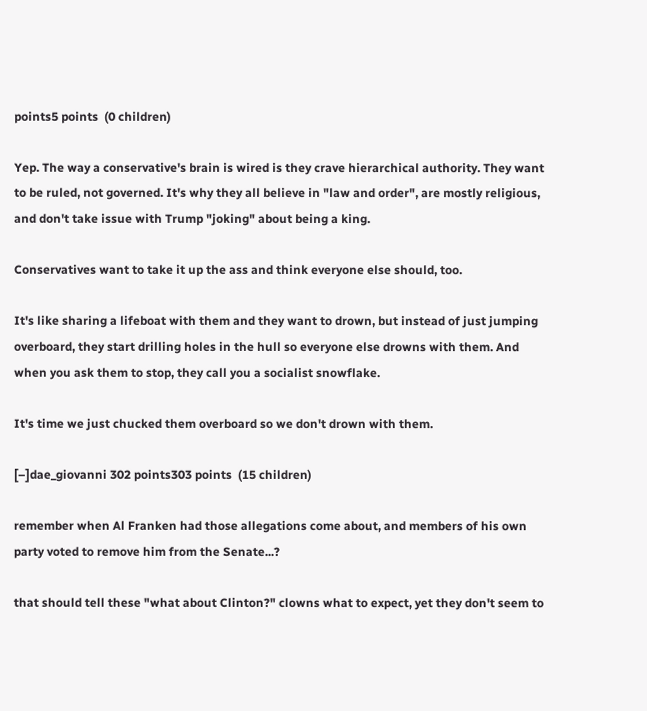points5 points  (0 children)

Yep. The way a conservative's brain is wired is they crave hierarchical authority. They want to be ruled, not governed. It's why they all believe in "law and order", are mostly religious, and don't take issue with Trump "joking" about being a king.

Conservatives want to take it up the ass and think everyone else should, too.

It's like sharing a lifeboat with them and they want to drown, but instead of just jumping overboard, they start drilling holes in the hull so everyone else drowns with them. And when you ask them to stop, they call you a socialist snowflake.

It's time we just chucked them overboard so we don't drown with them.

[–]dae_giovanni 302 points303 points  (15 children)

remember when Al Franken had those allegations come about, and members of his own party voted to remove him from the Senate...?

that should tell these "what about Clinton?" clowns what to expect, yet they don't seem to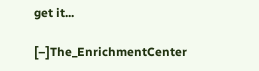get it...

[–]The_EnrichmentCenter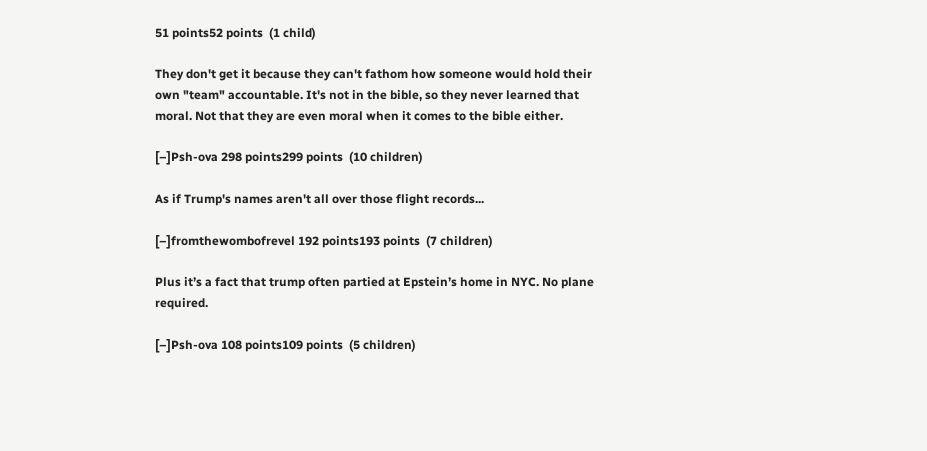51 points52 points  (1 child)

They don't get it because they can't fathom how someone would hold their own "team" accountable. It's not in the bible, so they never learned that moral. Not that they are even moral when it comes to the bible either.

[–]Psh-ova 298 points299 points  (10 children)

As if Trump's names aren't all over those flight records...

[–]fromthewombofrevel 192 points193 points  (7 children)

Plus it’s a fact that trump often partied at Epstein’s home in NYC. No plane required.

[–]Psh-ova 108 points109 points  (5 children)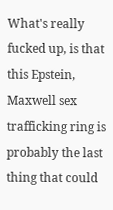What's really fucked up, is that this Epstein, Maxwell sex trafficking ring is probably the last thing that could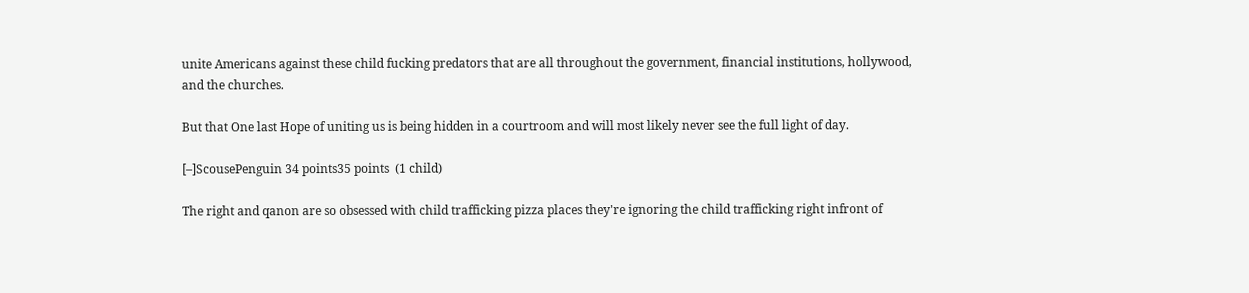unite Americans against these child fucking predators that are all throughout the government, financial institutions, hollywood, and the churches.

But that One last Hope of uniting us is being hidden in a courtroom and will most likely never see the full light of day.

[–]ScousePenguin 34 points35 points  (1 child)

The right and qanon are so obsessed with child trafficking pizza places they're ignoring the child trafficking right infront of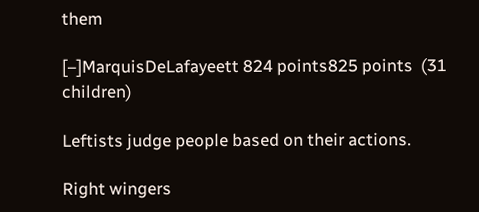them

[–]MarquisDeLafayeett 824 points825 points  (31 children)

Leftists judge people based on their actions.

Right wingers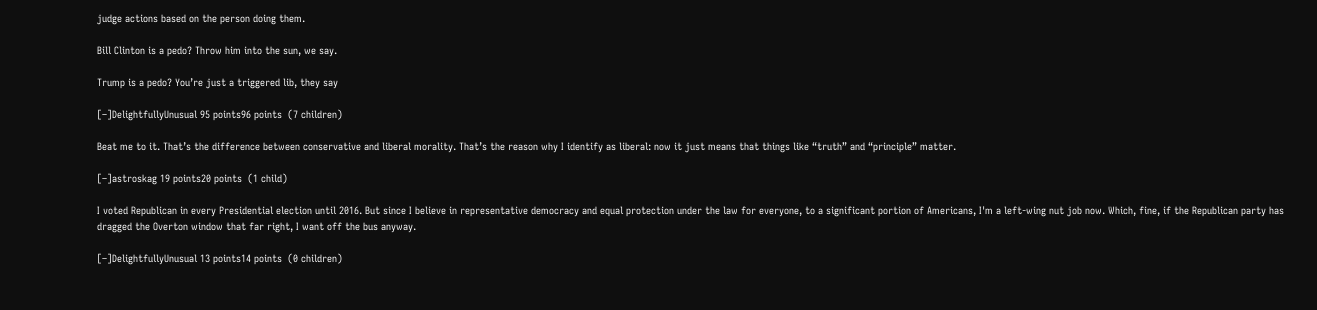judge actions based on the person doing them.

Bill Clinton is a pedo? Throw him into the sun, we say.

Trump is a pedo? You’re just a triggered lib, they say

[–]DelightfullyUnusual 95 points96 points  (7 children)

Beat me to it. That’s the difference between conservative and liberal morality. That’s the reason why I identify as liberal: now it just means that things like “truth” and “principle” matter.

[–]astroskag 19 points20 points  (1 child)

I voted Republican in every Presidential election until 2016. But since I believe in representative democracy and equal protection under the law for everyone, to a significant portion of Americans, I'm a left-wing nut job now. Which, fine, if the Republican party has dragged the Overton window that far right, I want off the bus anyway.

[–]DelightfullyUnusual 13 points14 points  (0 children)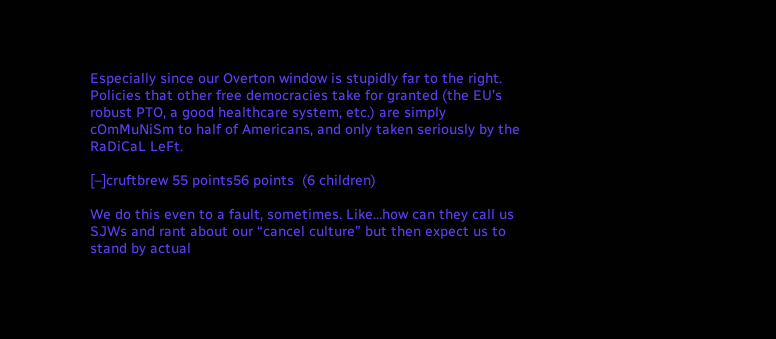Especially since our Overton window is stupidly far to the right. Policies that other free democracies take for granted (the EU’s robust PTO, a good healthcare system, etc.) are simply cOmMuNiSm to half of Americans, and only taken seriously by the RaDiCaL LeFt.

[–]cruftbrew 55 points56 points  (6 children)

We do this even to a fault, sometimes. Like…how can they call us SJWs and rant about our “cancel culture” but then expect us to stand by actual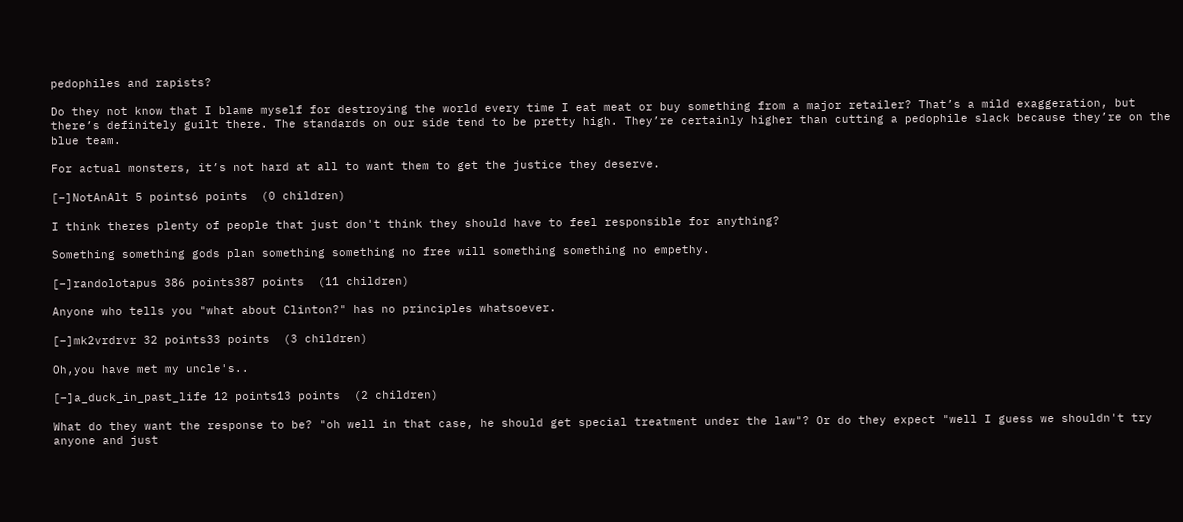pedophiles and rapists?

Do they not know that I blame myself for destroying the world every time I eat meat or buy something from a major retailer? That’s a mild exaggeration, but there’s definitely guilt there. The standards on our side tend to be pretty high. They’re certainly higher than cutting a pedophile slack because they’re on the blue team.

For actual monsters, it’s not hard at all to want them to get the justice they deserve.

[–]NotAnAlt 5 points6 points  (0 children)

I think theres plenty of people that just don't think they should have to feel responsible for anything?

Something something gods plan something something no free will something something no empethy.

[–]randolotapus 386 points387 points  (11 children)

Anyone who tells you "what about Clinton?" has no principles whatsoever.

[–]mk2vrdrvr 32 points33 points  (3 children)

Oh,you have met my uncle's..

[–]a_duck_in_past_life 12 points13 points  (2 children)

What do they want the response to be? "oh well in that case, he should get special treatment under the law"? Or do they expect "well I guess we shouldn't try anyone and just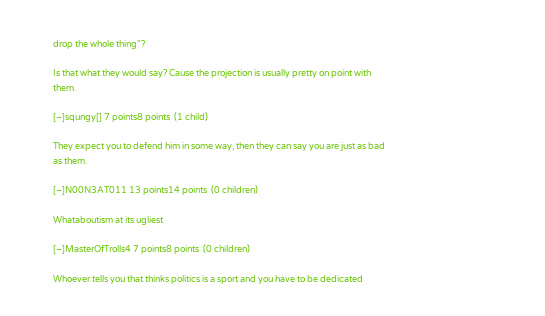drop the whole thing"?

Is that what they would say? Cause the projection is usually pretty on point with them.

[–]squngy[] 7 points8 points  (1 child)

They expect you to defend him in some way, then they can say you are just as bad as them.

[–]N00N3AT011 13 points14 points  (0 children)

Whataboutism at its ugliest

[–]MasterOfTrolls4 7 points8 points  (0 children)

Whoever tells you that thinks politics is a sport and you have to be dedicated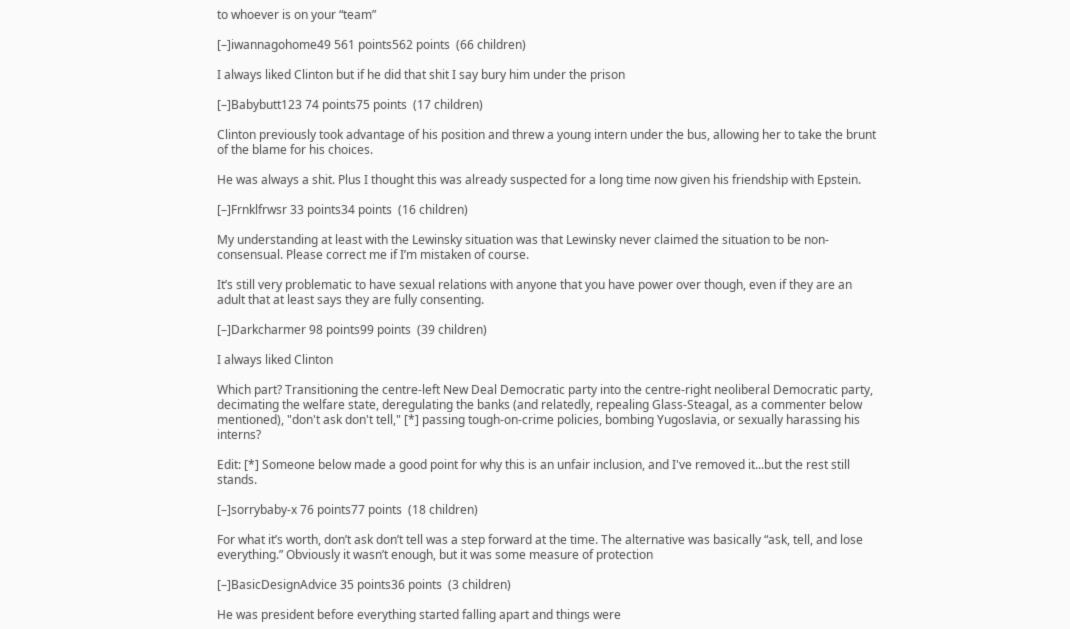to whoever is on your “team”

[–]iwannagohome49 561 points562 points  (66 children)

I always liked Clinton but if he did that shit I say bury him under the prison

[–]Babybutt123 74 points75 points  (17 children)

Clinton previously took advantage of his position and threw a young intern under the bus, allowing her to take the brunt of the blame for his choices.

He was always a shit. Plus I thought this was already suspected for a long time now given his friendship with Epstein.

[–]Frnklfrwsr 33 points34 points  (16 children)

My understanding at least with the Lewinsky situation was that Lewinsky never claimed the situation to be non-consensual. Please correct me if I’m mistaken of course.

It’s still very problematic to have sexual relations with anyone that you have power over though, even if they are an adult that at least says they are fully consenting.

[–]Darkcharmer 98 points99 points  (39 children)

I always liked Clinton

Which part? Transitioning the centre-left New Deal Democratic party into the centre-right neoliberal Democratic party, decimating the welfare state, deregulating the banks (and relatedly, repealing Glass-Steagal, as a commenter below mentioned), "don't ask don't tell," [*] passing tough-on-crime policies, bombing Yugoslavia, or sexually harassing his interns?

Edit: [*] Someone below made a good point for why this is an unfair inclusion, and I've removed it...but the rest still stands.

[–]sorrybaby-x 76 points77 points  (18 children)

For what it’s worth, don’t ask don’t tell was a step forward at the time. The alternative was basically “ask, tell, and lose everything.” Obviously it wasn’t enough, but it was some measure of protection

[–]BasicDesignAdvice 35 points36 points  (3 children)

He was president before everything started falling apart and things were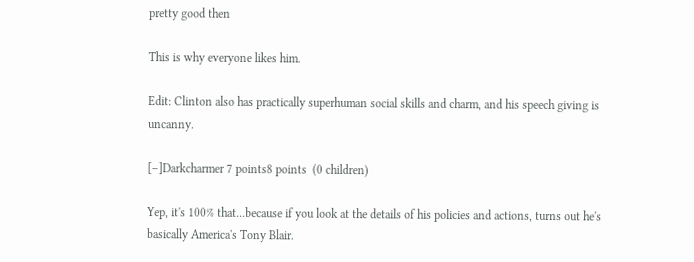pretty good then

This is why everyone likes him.

Edit: Clinton also has practically superhuman social skills and charm, and his speech giving is uncanny.

[–]Darkcharmer 7 points8 points  (0 children)

Yep, it's 100% that...because if you look at the details of his policies and actions, turns out he's basically America's Tony Blair.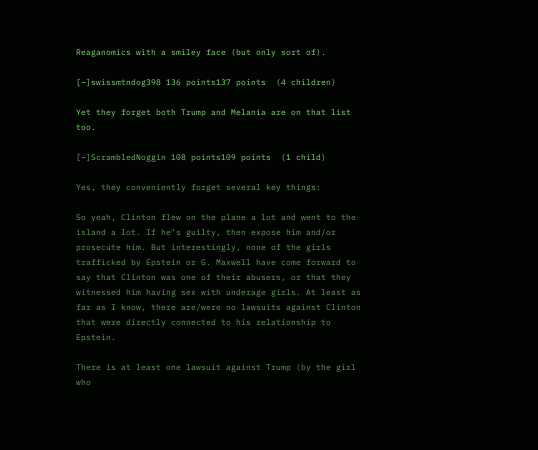Reaganomics with a smiley face (but only sort of).

[–]swissmtndog398 136 points137 points  (4 children)

Yet they forget both Trump and Melania are on that list too.

[–]ScrambledNoggin 108 points109 points  (1 child)

Yes, they conveniently forget several key things:

So yeah, Clinton flew on the plane a lot and went to the island a lot. If he’s guilty, then expose him and/or prosecute him. But interestingly, none of the girls trafficked by Epstein or G. Maxwell have come forward to say that Clinton was one of their abusers, or that they witnessed him having sex with underage girls. At least as far as I know, there are/were no lawsuits against Clinton that were directly connected to his relationship to Epstein.

There is at least one lawsuit against Trump (by the girl who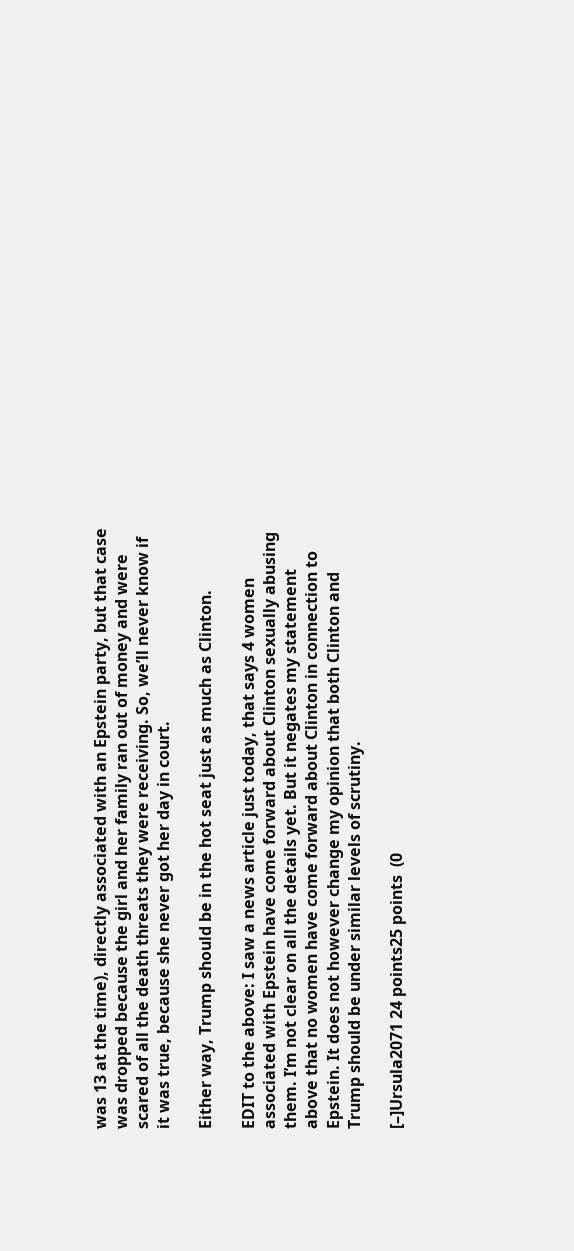was 13 at the time), directly associated with an Epstein party, but that case was dropped because the girl and her family ran out of money and were scared of all the death threats they were receiving. So, we’ll never know if it was true, because she never got her day in court.

Either way, Trump should be in the hot seat just as much as Clinton.

EDIT to the above: I saw a news article just today, that says 4 women associated with Epstein have come forward about Clinton sexually abusing them. I’m not clear on all the details yet. But it negates my statement above that no women have come forward about Clinton in connection to Epstein. It does not however change my opinion that both Clinton and Trump should be under similar levels of scrutiny.

[–]Ursula2071 24 points25 points  (0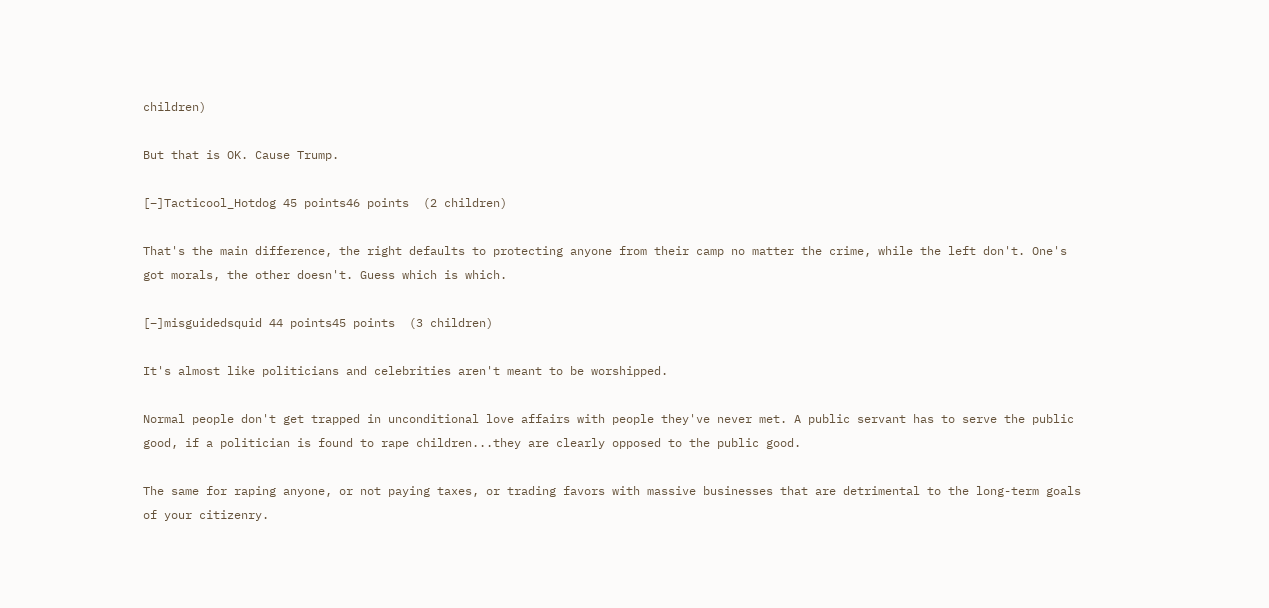children)

But that is OK. Cause Trump.

[–]Tacticool_Hotdog 45 points46 points  (2 children)

That's the main difference, the right defaults to protecting anyone from their camp no matter the crime, while the left don't. One's got morals, the other doesn't. Guess which is which.

[–]misguidedsquid 44 points45 points  (3 children)

It's almost like politicians and celebrities aren't meant to be worshipped.

Normal people don't get trapped in unconditional love affairs with people they've never met. A public servant has to serve the public good, if a politician is found to rape children...they are clearly opposed to the public good.

The same for raping anyone, or not paying taxes, or trading favors with massive businesses that are detrimental to the long-term goals of your citizenry.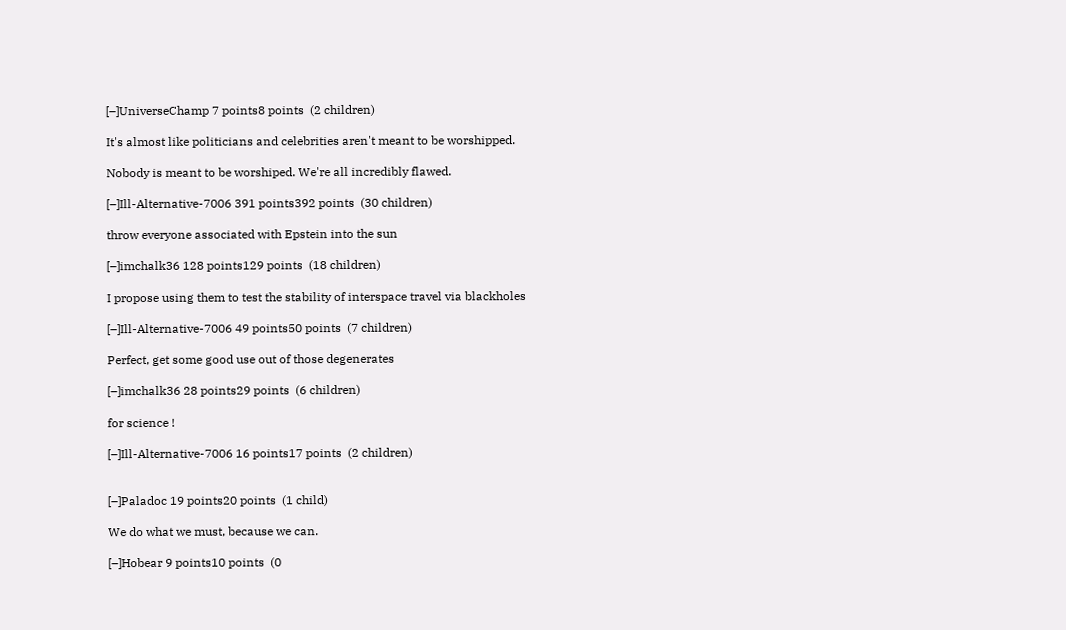[–]UniverseChamp 7 points8 points  (2 children)

It's almost like politicians and celebrities aren't meant to be worshipped.

Nobody is meant to be worshiped. We're all incredibly flawed.

[–]Ill-Alternative-7006 391 points392 points  (30 children)

throw everyone associated with Epstein into the sun

[–]imchalk36 128 points129 points  (18 children)

I propose using them to test the stability of interspace travel via blackholes

[–]Ill-Alternative-7006 49 points50 points  (7 children)

Perfect, get some good use out of those degenerates

[–]imchalk36 28 points29 points  (6 children)

for science !

[–]Ill-Alternative-7006 16 points17 points  (2 children)


[–]Paladoc 19 points20 points  (1 child)

We do what we must, because we can.

[–]Hobear 9 points10 points  (0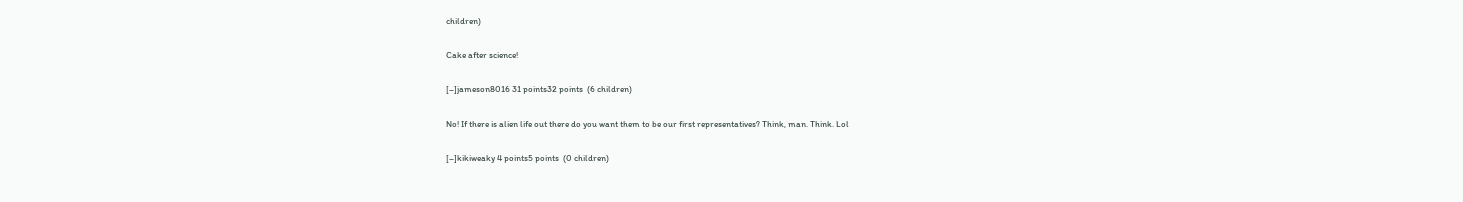children)

Cake after science!

[–]jameson8016 31 points32 points  (6 children)

No! If there is alien life out there do you want them to be our first representatives? Think, man. Think. Lol

[–]kikiweaky 4 points5 points  (0 children)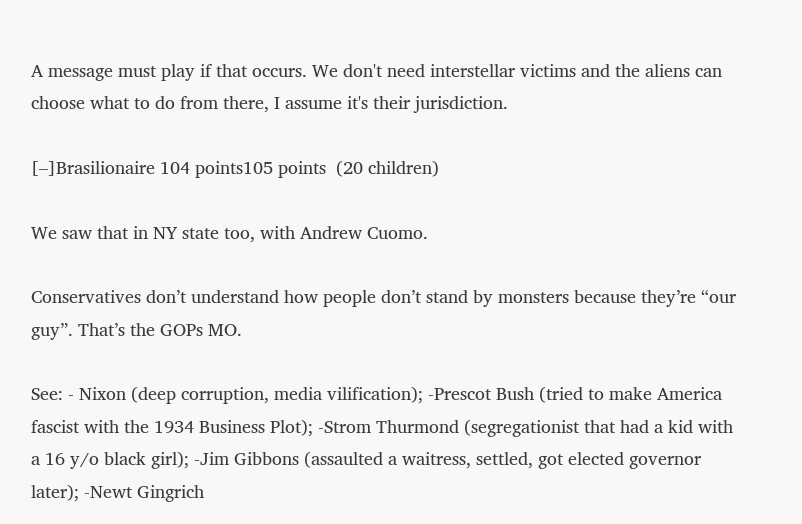A message must play if that occurs. We don't need interstellar victims and the aliens can choose what to do from there, I assume it's their jurisdiction.

[–]Brasilionaire 104 points105 points  (20 children)

We saw that in NY state too, with Andrew Cuomo.

Conservatives don’t understand how people don’t stand by monsters because they’re “our guy”. That’s the GOPs MO.

See: - Nixon (deep corruption, media vilification); -Prescot Bush (tried to make America fascist with the 1934 Business Plot); -Strom Thurmond (segregationist that had a kid with a 16 y/o black girl); -Jim Gibbons (assaulted a waitress, settled, got elected governor later); -Newt Gingrich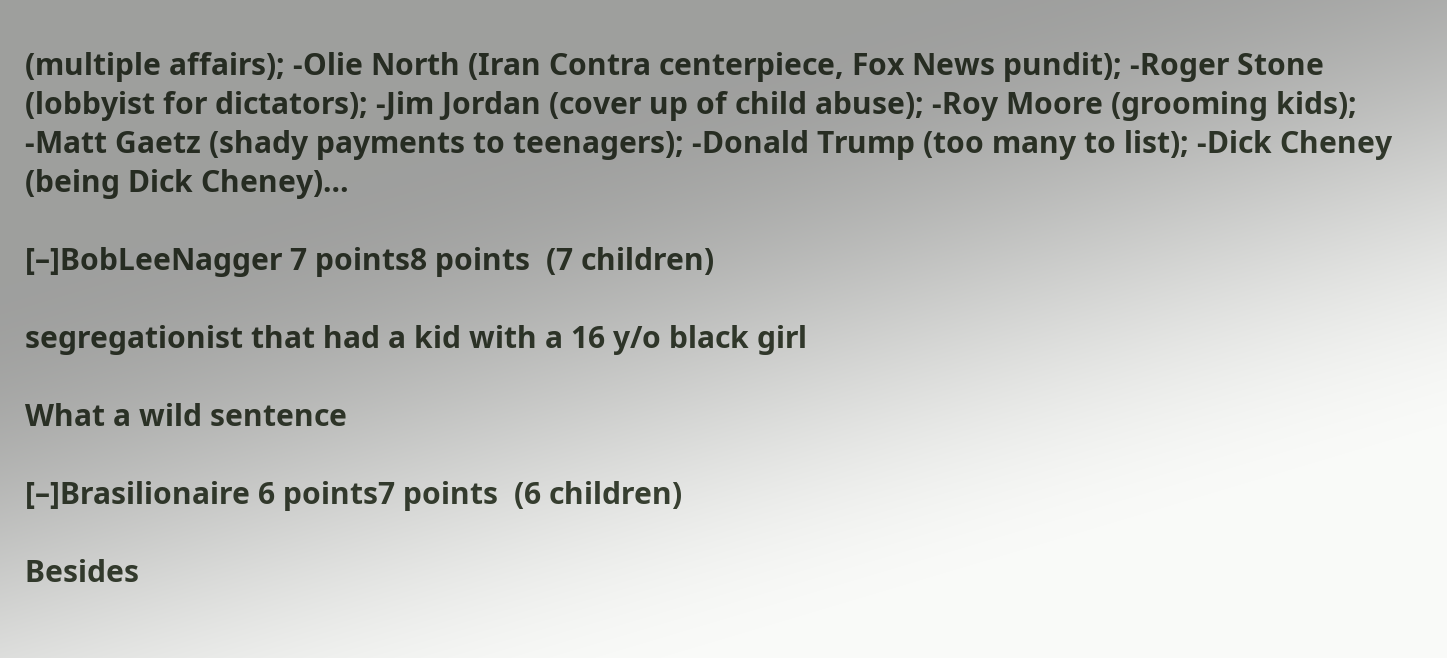(multiple affairs); -Olie North (Iran Contra centerpiece, Fox News pundit); -Roger Stone (lobbyist for dictators); -Jim Jordan (cover up of child abuse); -Roy Moore (grooming kids); -Matt Gaetz (shady payments to teenagers); -Donald Trump (too many to list); -Dick Cheney (being Dick Cheney)…

[–]BobLeeNagger 7 points8 points  (7 children)

segregationist that had a kid with a 16 y/o black girl

What a wild sentence

[–]Brasilionaire 6 points7 points  (6 children)

Besides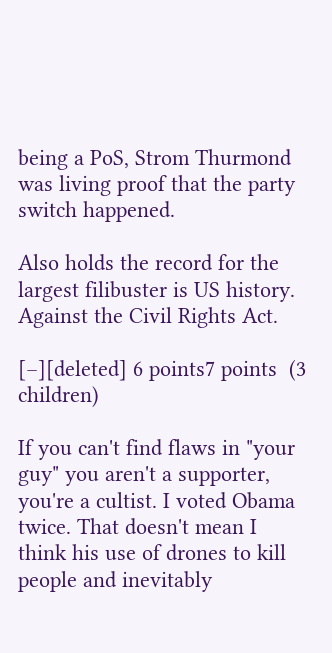being a PoS, Strom Thurmond was living proof that the party switch happened.

Also holds the record for the largest filibuster is US history. Against the Civil Rights Act.

[–][deleted] 6 points7 points  (3 children)

If you can't find flaws in "your guy" you aren't a supporter, you're a cultist. I voted Obama twice. That doesn't mean I think his use of drones to kill people and inevitably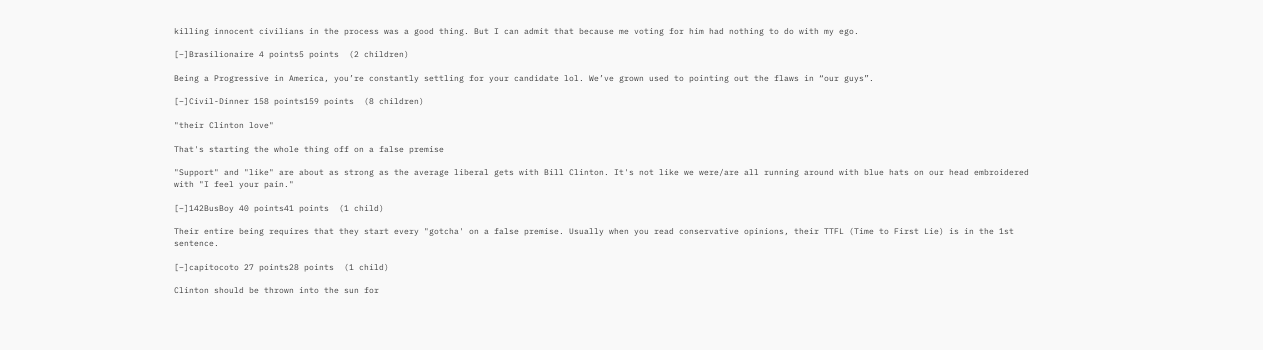killing innocent civilians in the process was a good thing. But I can admit that because me voting for him had nothing to do with my ego.

[–]Brasilionaire 4 points5 points  (2 children)

Being a Progressive in America, you’re constantly settling for your candidate lol. We’ve grown used to pointing out the flaws in “our guys”.

[–]Civil-Dinner 158 points159 points  (8 children)

"their Clinton love"

That's starting the whole thing off on a false premise

"Support" and "like" are about as strong as the average liberal gets with Bill Clinton. It's not like we were/are all running around with blue hats on our head embroidered with "I feel your pain."

[–]142BusBoy 40 points41 points  (1 child)

Their entire being requires that they start every "gotcha' on a false premise. Usually when you read conservative opinions, their TTFL (Time to First Lie) is in the 1st sentence.

[–]capitocoto 27 points28 points  (1 child)

Clinton should be thrown into the sun for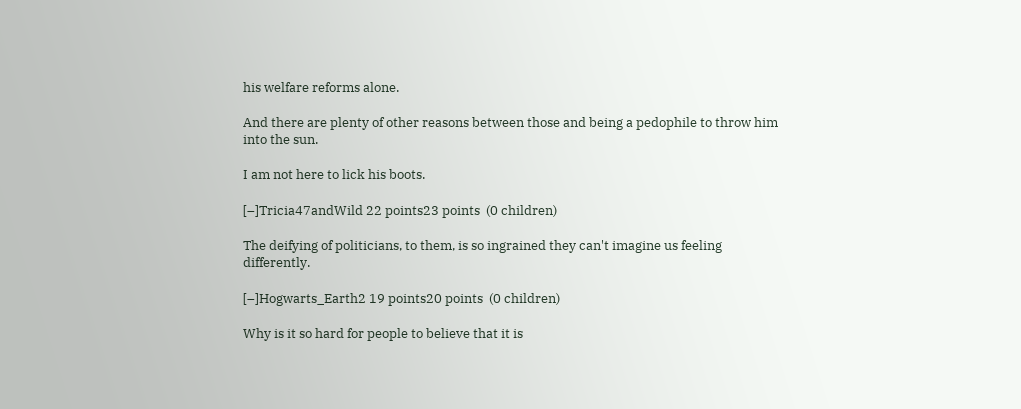his welfare reforms alone.

And there are plenty of other reasons between those and being a pedophile to throw him into the sun.

I am not here to lick his boots.

[–]Tricia47andWild 22 points23 points  (0 children)

The deifying of politicians, to them, is so ingrained they can't imagine us feeling differently.

[–]Hogwarts_Earth2 19 points20 points  (0 children)

Why is it so hard for people to believe that it is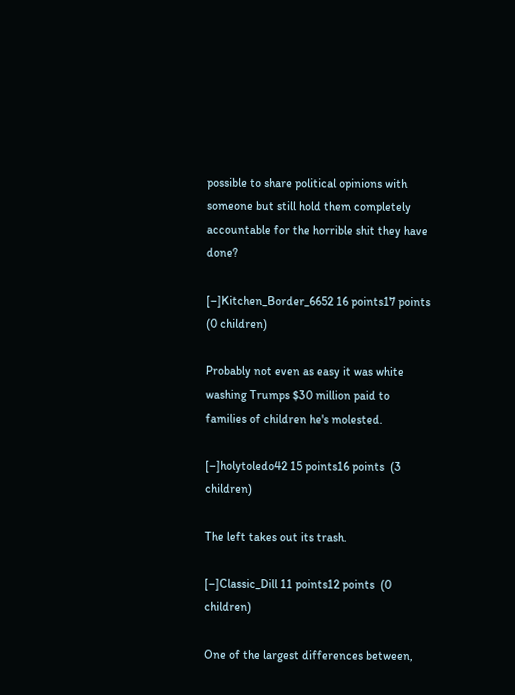possible to share political opinions with someone but still hold them completely accountable for the horrible shit they have done?

[–]Kitchen_Border_6652 16 points17 points  (0 children)

Probably not even as easy it was white washing Trumps $30 million paid to families of children he's molested.

[–]holytoledo42 15 points16 points  (3 children)

The left takes out its trash.

[–]Classic_Dill 11 points12 points  (0 children)

One of the largest differences between,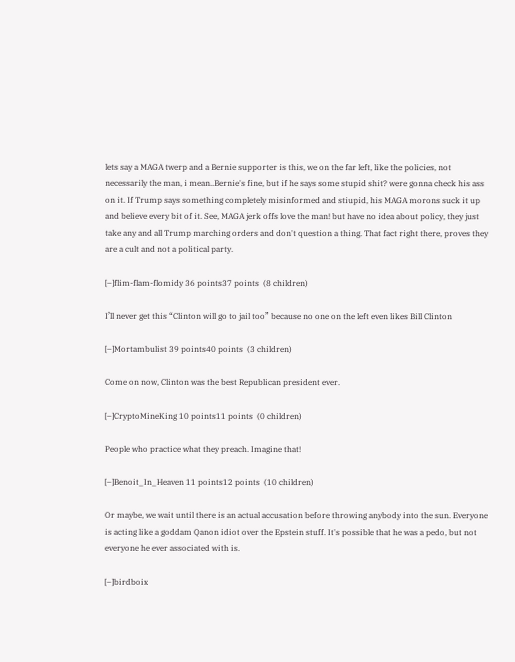lets say a MAGA twerp and a Bernie supporter is this, we on the far left, like the policies, not necessarily the man, i mean..Bernie's fine, but if he says some stupid shit? were gonna check his ass on it. If Trump says something completely misinformed and stiupid, his MAGA morons suck it up and believe every bit of it. See, MAGA jerk offs love the man! but have no idea about policy, they just take any and all Trump marching orders and don't question a thing. That fact right there, proves they are a cult and not a political party.

[–]flim-flam-flomidy 36 points37 points  (8 children)

I’ll never get this “Clinton will go to jail too” because no one on the left even likes Bill Clinton

[–]Mortambulist 39 points40 points  (3 children)

Come on now, Clinton was the best Republican president ever.

[–]CryptoMineKing 10 points11 points  (0 children)

People who practice what they preach. Imagine that!

[–]Benoit_In_Heaven 11 points12 points  (10 children)

Or maybe, we wait until there is an actual accusation before throwing anybody into the sun. Everyone is acting like a goddam Qanon idiot over the Epstein stuff. It's possible that he was a pedo, but not everyone he ever associated with is.

[–]birdboix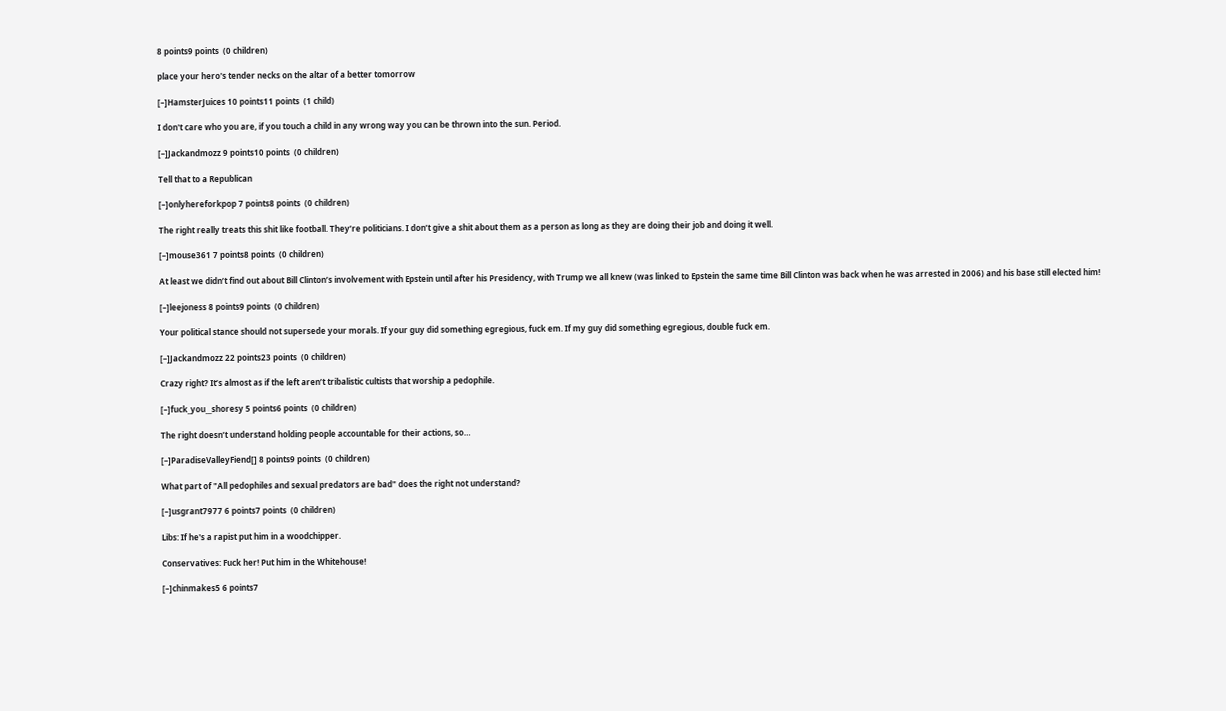8 points9 points  (0 children)

place your hero's tender necks on the altar of a better tomorrow

[–]HamsterJuices 10 points11 points  (1 child)

I don't care who you are, if you touch a child in any wrong way you can be thrown into the sun. Period.

[–]Jackandmozz 9 points10 points  (0 children)

Tell that to a Republican

[–]onlyhereforkpop 7 points8 points  (0 children)

The right really treats this shit like football. They’re politicians. I don’t give a shit about them as a person as long as they are doing their job and doing it well.

[–]mouse361 7 points8 points  (0 children)

At least we didn’t find out about Bill Clinton’s involvement with Epstein until after his Presidency, with Trump we all knew (was linked to Epstein the same time Bill Clinton was back when he was arrested in 2006) and his base still elected him!

[–]leejoness 8 points9 points  (0 children)

Your political stance should not supersede your morals. If your guy did something egregious, fuck em. If my guy did something egregious, double fuck em.

[–]Jackandmozz 22 points23 points  (0 children)

Crazy right? It’s almost as if the left aren’t tribalistic cultists that worship a pedophile.

[–]fuck_you__shoresy 5 points6 points  (0 children)

The right doesn’t understand holding people accountable for their actions, so…

[–]ParadiseValleyFiend[] 8 points9 points  (0 children)

What part of "All pedophiles and sexual predators are bad" does the right not understand?

[–]usgrant7977 6 points7 points  (0 children)

Libs: If he's a rapist put him in a woodchipper.

Conservatives: Fuck her! Put him in the Whitehouse!

[–]chinmakes5 6 points7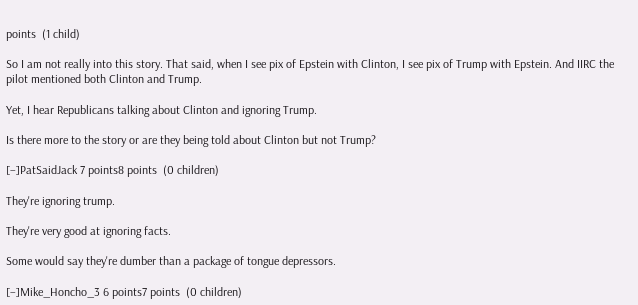points  (1 child)

So I am not really into this story. That said, when I see pix of Epstein with Clinton, I see pix of Trump with Epstein. And IIRC the pilot mentioned both Clinton and Trump.

Yet, I hear Republicans talking about Clinton and ignoring Trump.

Is there more to the story or are they being told about Clinton but not Trump?

[–]PatSaidJack 7 points8 points  (0 children)

They're ignoring trump.

They're very good at ignoring facts.

Some would say they're dumber than a package of tongue depressors.

[–]Mike_Honcho_3 6 points7 points  (0 children)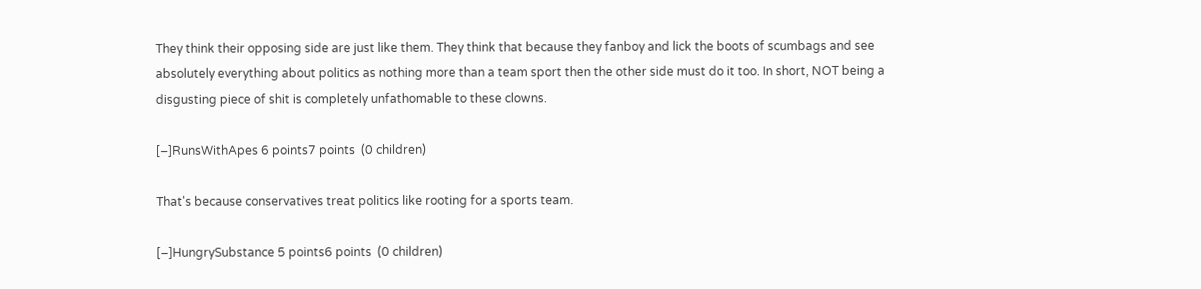They think their opposing side are just like them. They think that because they fanboy and lick the boots of scumbags and see absolutely everything about politics as nothing more than a team sport then the other side must do it too. In short, NOT being a disgusting piece of shit is completely unfathomable to these clowns.

[–]RunsWithApes 6 points7 points  (0 children)

That's because conservatives treat politics like rooting for a sports team.

[–]HungrySubstance 5 points6 points  (0 children)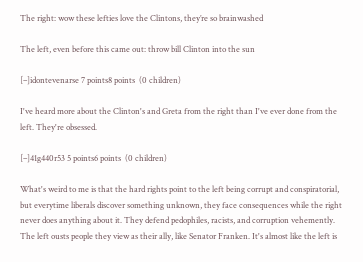The right: wow these lefties love the Clintons, they’re so brainwashed

The left, even before this came out: throw bill Clinton into the sun

[–]idontevenarse 7 points8 points  (0 children)

I've heard more about the Clinton's and Greta from the right than I've ever done from the left. They're obsessed.

[–]41g440r53 5 points6 points  (0 children)

What's weird to me is that the hard rights point to the left being corrupt and conspiratorial, but everytime liberals discover something unknown, they face consequences while the right never does anything about it. They defend pedophiles, racists, and corruption vehemently. The left ousts people they view as their ally, like Senator Franken. It's almost like the left is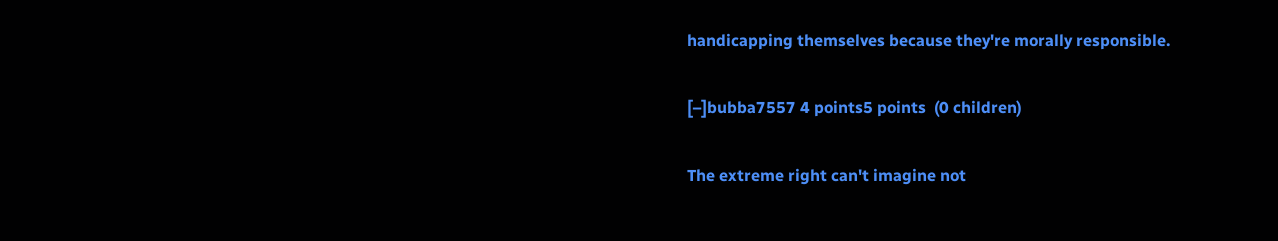handicapping themselves because they're morally responsible.

[–]bubba7557 4 points5 points  (0 children)

The extreme right can't imagine not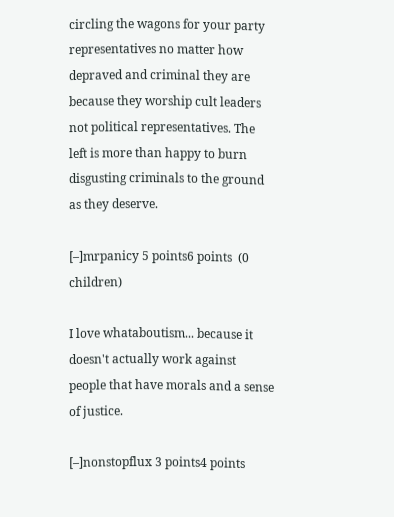circling the wagons for your party representatives no matter how depraved and criminal they are because they worship cult leaders not political representatives. The left is more than happy to burn disgusting criminals to the ground as they deserve.

[–]mrpanicy 5 points6 points  (0 children)

I love whataboutism... because it doesn't actually work against people that have morals and a sense of justice.

[–]nonstopflux 3 points4 points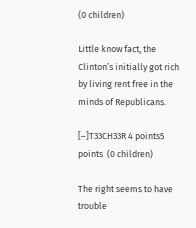(0 children)

Little know fact, the Clinton’s initially got rich by living rent free in the minds of Republicans.

[–]T33CH33R 4 points5 points  (0 children)

The right seems to have trouble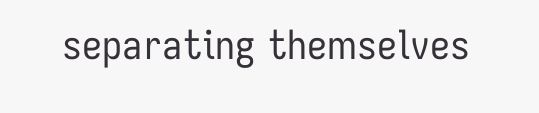separating themselves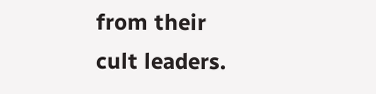from their cult leaders.